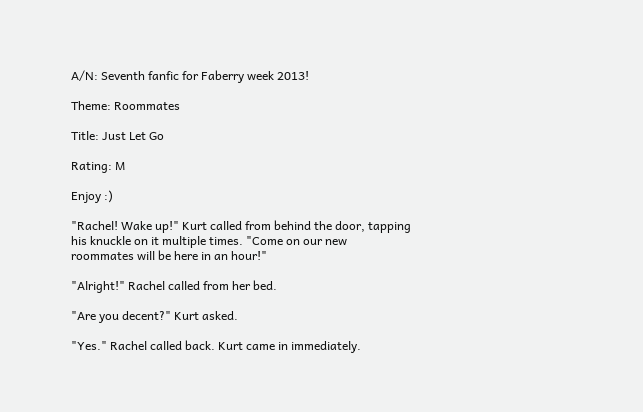A/N: Seventh fanfic for Faberry week 2013!

Theme: Roommates

Title: Just Let Go

Rating: M

Enjoy :)

"Rachel! Wake up!" Kurt called from behind the door, tapping his knuckle on it multiple times. "Come on our new roommates will be here in an hour!"

"Alright!" Rachel called from her bed.

"Are you decent?" Kurt asked.

"Yes." Rachel called back. Kurt came in immediately.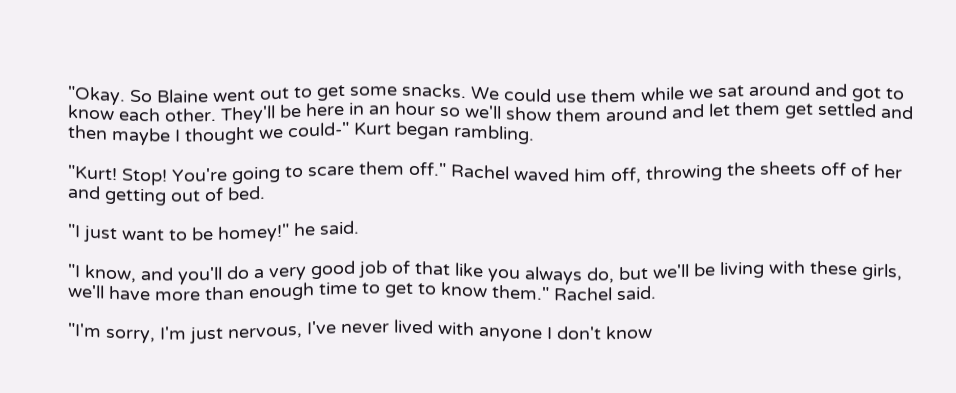"Okay. So Blaine went out to get some snacks. We could use them while we sat around and got to know each other. They'll be here in an hour so we'll show them around and let them get settled and then maybe I thought we could-" Kurt began rambling.

"Kurt! Stop! You're going to scare them off." Rachel waved him off, throwing the sheets off of her and getting out of bed.

"I just want to be homey!" he said.

"I know, and you'll do a very good job of that like you always do, but we'll be living with these girls, we'll have more than enough time to get to know them." Rachel said.

"I'm sorry, I'm just nervous, I've never lived with anyone I don't know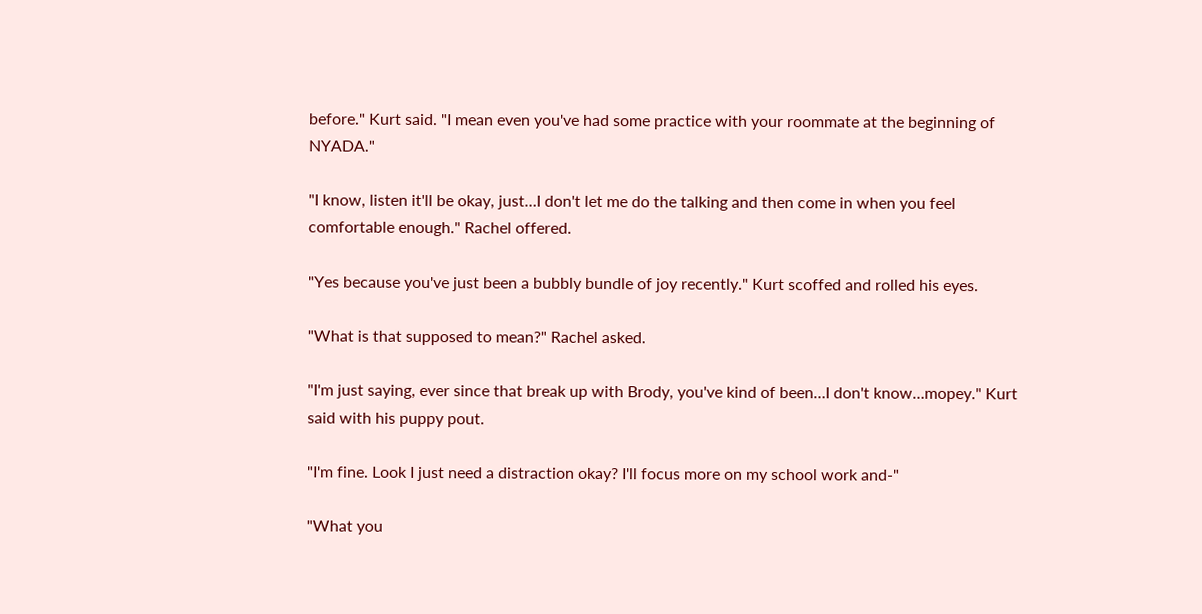before." Kurt said. "I mean even you've had some practice with your roommate at the beginning of NYADA."

"I know, listen it'll be okay, just…I don't let me do the talking and then come in when you feel comfortable enough." Rachel offered.

"Yes because you've just been a bubbly bundle of joy recently." Kurt scoffed and rolled his eyes.

"What is that supposed to mean?" Rachel asked.

"I'm just saying, ever since that break up with Brody, you've kind of been…I don't know…mopey." Kurt said with his puppy pout.

"I'm fine. Look I just need a distraction okay? I'll focus more on my school work and-"

"What you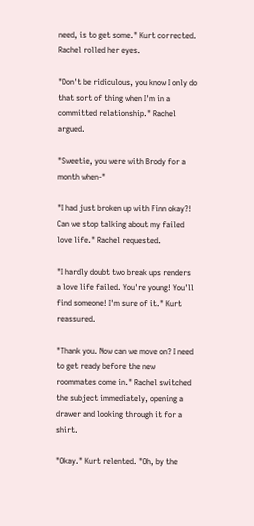need, is to get some." Kurt corrected. Rachel rolled her eyes.

"Don't be ridiculous, you know I only do that sort of thing when I'm in a committed relationship." Rachel argued.

"Sweetie, you were with Brody for a month when-"

"I had just broken up with Finn okay?! Can we stop talking about my failed love life." Rachel requested.

"I hardly doubt two break ups renders a love life failed. You're young! You'll find someone! I'm sure of it." Kurt reassured.

"Thank you. Now can we move on? I need to get ready before the new roommates come in." Rachel switched the subject immediately, opening a drawer and looking through it for a shirt.

"Okay." Kurt relented. "Oh, by the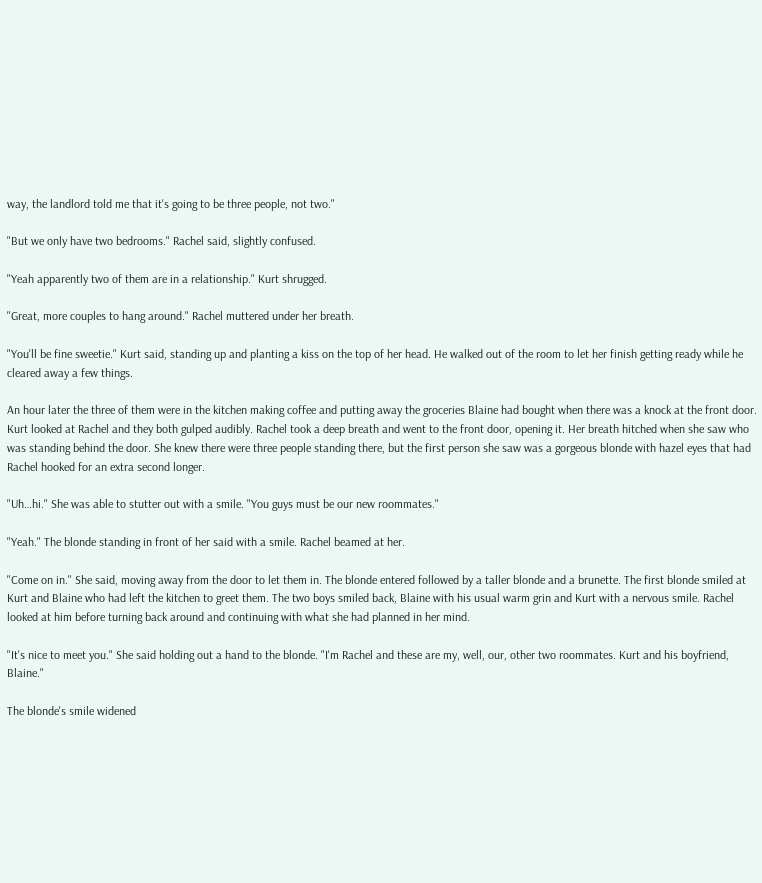way, the landlord told me that it's going to be three people, not two."

"But we only have two bedrooms." Rachel said, slightly confused.

"Yeah apparently two of them are in a relationship." Kurt shrugged.

"Great, more couples to hang around." Rachel muttered under her breath.

"You'll be fine sweetie." Kurt said, standing up and planting a kiss on the top of her head. He walked out of the room to let her finish getting ready while he cleared away a few things.

An hour later the three of them were in the kitchen making coffee and putting away the groceries Blaine had bought when there was a knock at the front door. Kurt looked at Rachel and they both gulped audibly. Rachel took a deep breath and went to the front door, opening it. Her breath hitched when she saw who was standing behind the door. She knew there were three people standing there, but the first person she saw was a gorgeous blonde with hazel eyes that had Rachel hooked for an extra second longer.

"Uh…hi." She was able to stutter out with a smile. "You guys must be our new roommates."

"Yeah." The blonde standing in front of her said with a smile. Rachel beamed at her.

"Come on in." She said, moving away from the door to let them in. The blonde entered followed by a taller blonde and a brunette. The first blonde smiled at Kurt and Blaine who had left the kitchen to greet them. The two boys smiled back, Blaine with his usual warm grin and Kurt with a nervous smile. Rachel looked at him before turning back around and continuing with what she had planned in her mind.

"It's nice to meet you." She said holding out a hand to the blonde. "I'm Rachel and these are my, well, our, other two roommates. Kurt and his boyfriend, Blaine."

The blonde's smile widened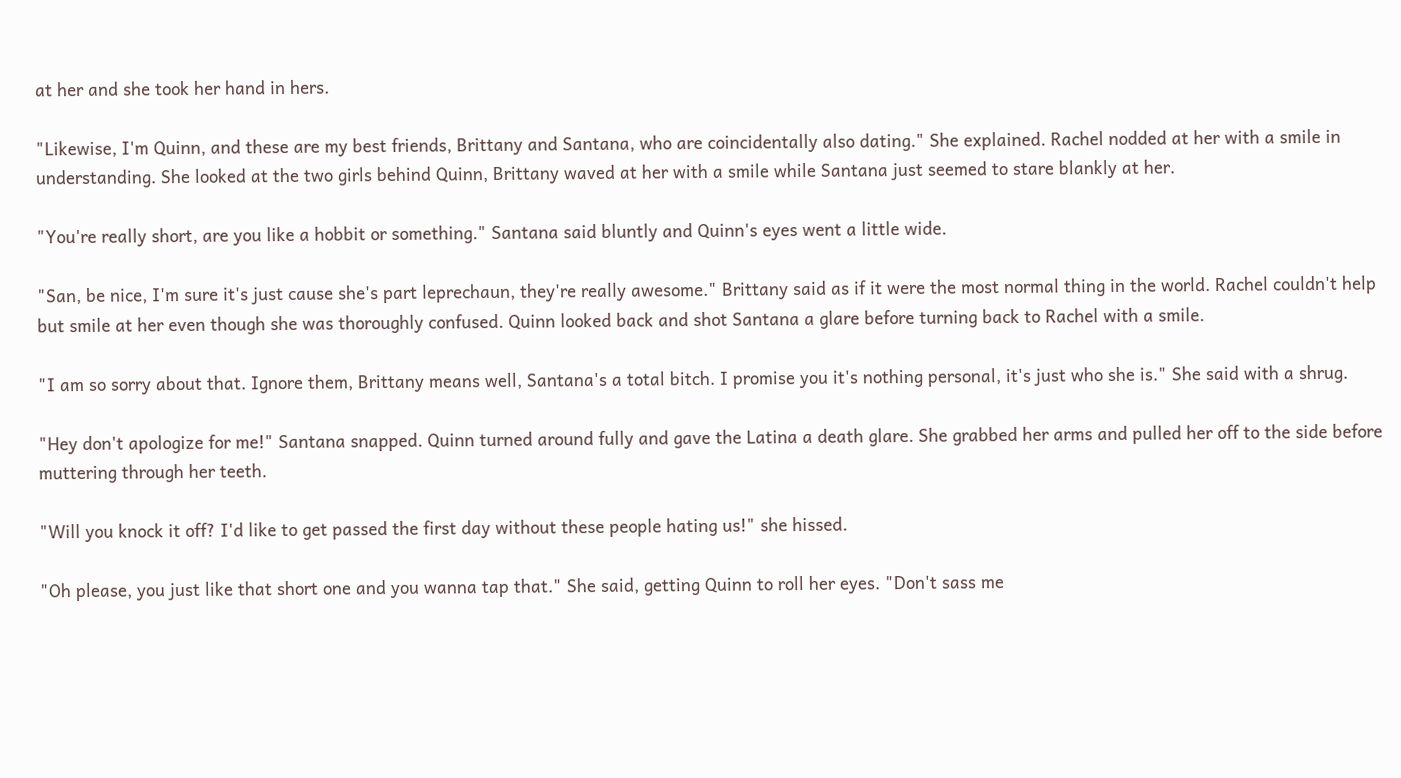at her and she took her hand in hers.

"Likewise, I'm Quinn, and these are my best friends, Brittany and Santana, who are coincidentally also dating." She explained. Rachel nodded at her with a smile in understanding. She looked at the two girls behind Quinn, Brittany waved at her with a smile while Santana just seemed to stare blankly at her.

"You're really short, are you like a hobbit or something." Santana said bluntly and Quinn's eyes went a little wide.

"San, be nice, I'm sure it's just cause she's part leprechaun, they're really awesome." Brittany said as if it were the most normal thing in the world. Rachel couldn't help but smile at her even though she was thoroughly confused. Quinn looked back and shot Santana a glare before turning back to Rachel with a smile.

"I am so sorry about that. Ignore them, Brittany means well, Santana's a total bitch. I promise you it's nothing personal, it's just who she is." She said with a shrug.

"Hey don't apologize for me!" Santana snapped. Quinn turned around fully and gave the Latina a death glare. She grabbed her arms and pulled her off to the side before muttering through her teeth.

"Will you knock it off? I'd like to get passed the first day without these people hating us!" she hissed.

"Oh please, you just like that short one and you wanna tap that." She said, getting Quinn to roll her eyes. "Don't sass me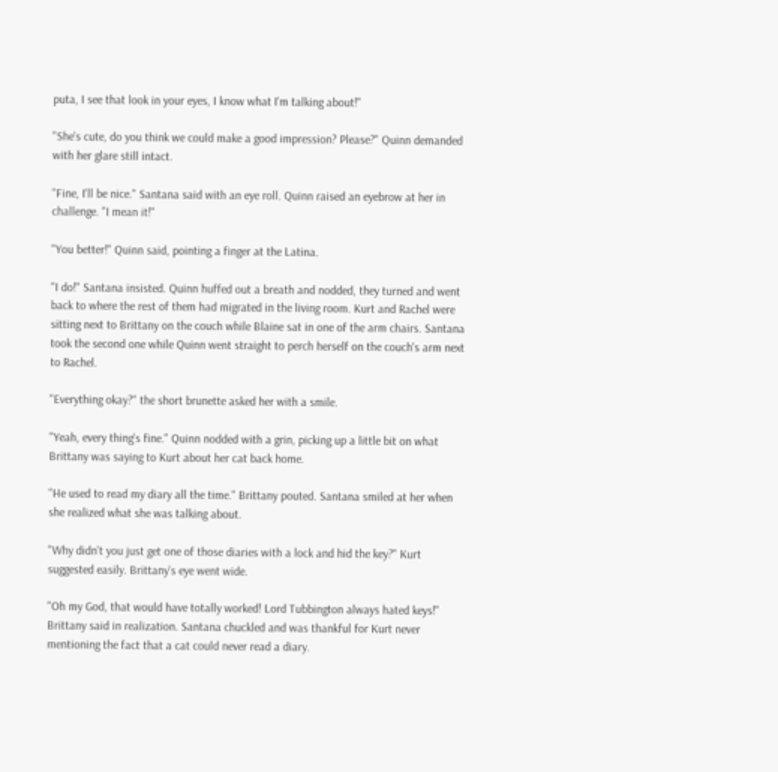puta, I see that look in your eyes, I know what I'm talking about!"

"She's cute, do you think we could make a good impression? Please?" Quinn demanded with her glare still intact.

"Fine, I'll be nice." Santana said with an eye roll. Quinn raised an eyebrow at her in challenge. "I mean it!"

"You better!" Quinn said, pointing a finger at the Latina.

"I do!" Santana insisted. Quinn huffed out a breath and nodded, they turned and went back to where the rest of them had migrated in the living room. Kurt and Rachel were sitting next to Brittany on the couch while Blaine sat in one of the arm chairs. Santana took the second one while Quinn went straight to perch herself on the couch's arm next to Rachel.

"Everything okay?" the short brunette asked her with a smile.

"Yeah, every thing's fine." Quinn nodded with a grin, picking up a little bit on what Brittany was saying to Kurt about her cat back home.

"He used to read my diary all the time." Brittany pouted. Santana smiled at her when she realized what she was talking about.

"Why didn't you just get one of those diaries with a lock and hid the key?" Kurt suggested easily. Brittany's eye went wide.

"Oh my God, that would have totally worked! Lord Tubbington always hated keys!" Brittany said in realization. Santana chuckled and was thankful for Kurt never mentioning the fact that a cat could never read a diary.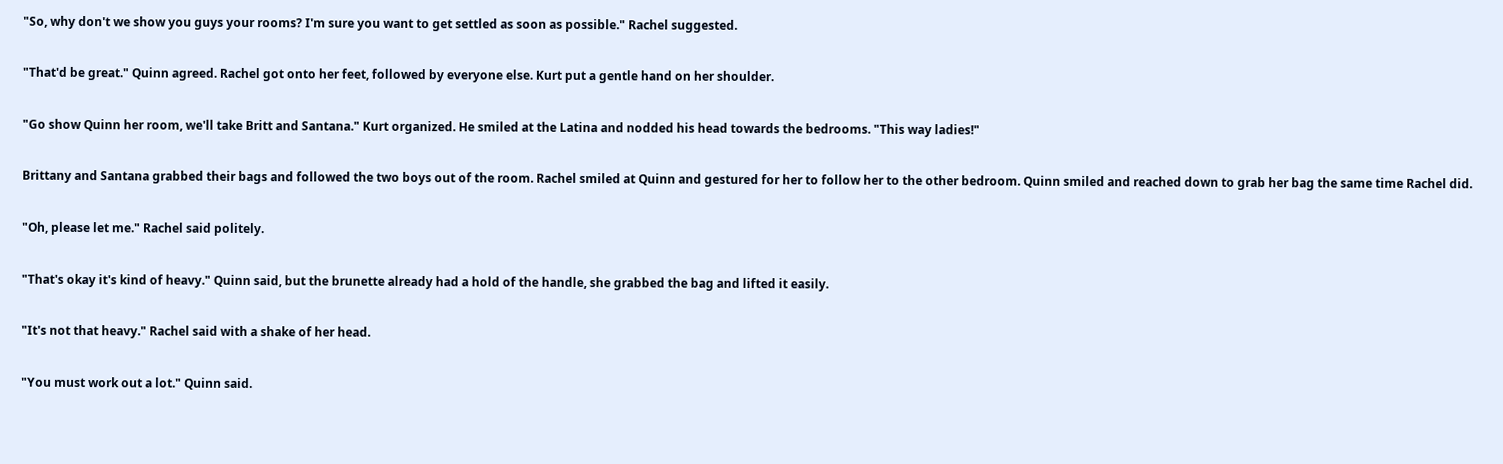"So, why don't we show you guys your rooms? I'm sure you want to get settled as soon as possible." Rachel suggested.

"That'd be great." Quinn agreed. Rachel got onto her feet, followed by everyone else. Kurt put a gentle hand on her shoulder.

"Go show Quinn her room, we'll take Britt and Santana." Kurt organized. He smiled at the Latina and nodded his head towards the bedrooms. "This way ladies!"

Brittany and Santana grabbed their bags and followed the two boys out of the room. Rachel smiled at Quinn and gestured for her to follow her to the other bedroom. Quinn smiled and reached down to grab her bag the same time Rachel did.

"Oh, please let me." Rachel said politely.

"That's okay it's kind of heavy." Quinn said, but the brunette already had a hold of the handle, she grabbed the bag and lifted it easily.

"It's not that heavy." Rachel said with a shake of her head.

"You must work out a lot." Quinn said.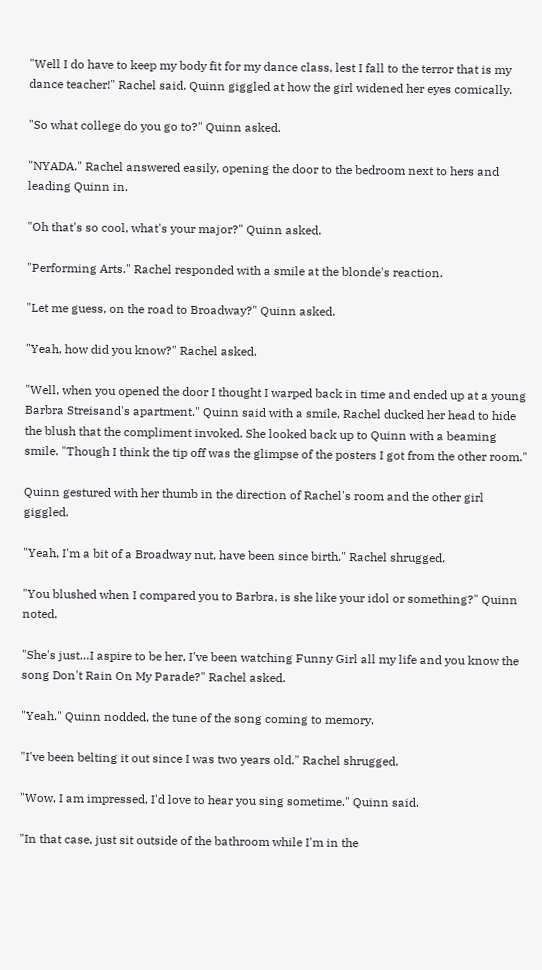"Well I do have to keep my body fit for my dance class, lest I fall to the terror that is my dance teacher!" Rachel said. Quinn giggled at how the girl widened her eyes comically.

"So what college do you go to?" Quinn asked.

"NYADA." Rachel answered easily, opening the door to the bedroom next to hers and leading Quinn in.

"Oh that's so cool, what's your major?" Quinn asked.

"Performing Arts." Rachel responded with a smile at the blonde's reaction.

"Let me guess, on the road to Broadway?" Quinn asked.

"Yeah, how did you know?" Rachel asked.

"Well, when you opened the door I thought I warped back in time and ended up at a young Barbra Streisand's apartment." Quinn said with a smile, Rachel ducked her head to hide the blush that the compliment invoked. She looked back up to Quinn with a beaming smile. "Though I think the tip off was the glimpse of the posters I got from the other room."

Quinn gestured with her thumb in the direction of Rachel's room and the other girl giggled.

"Yeah, I'm a bit of a Broadway nut, have been since birth." Rachel shrugged.

"You blushed when I compared you to Barbra, is she like your idol or something?" Quinn noted.

"She's just…I aspire to be her, I've been watching Funny Girl all my life and you know the song Don't Rain On My Parade?" Rachel asked.

"Yeah." Quinn nodded, the tune of the song coming to memory.

"I've been belting it out since I was two years old." Rachel shrugged.

"Wow, I am impressed, I'd love to hear you sing sometime." Quinn said.

"In that case, just sit outside of the bathroom while I'm in the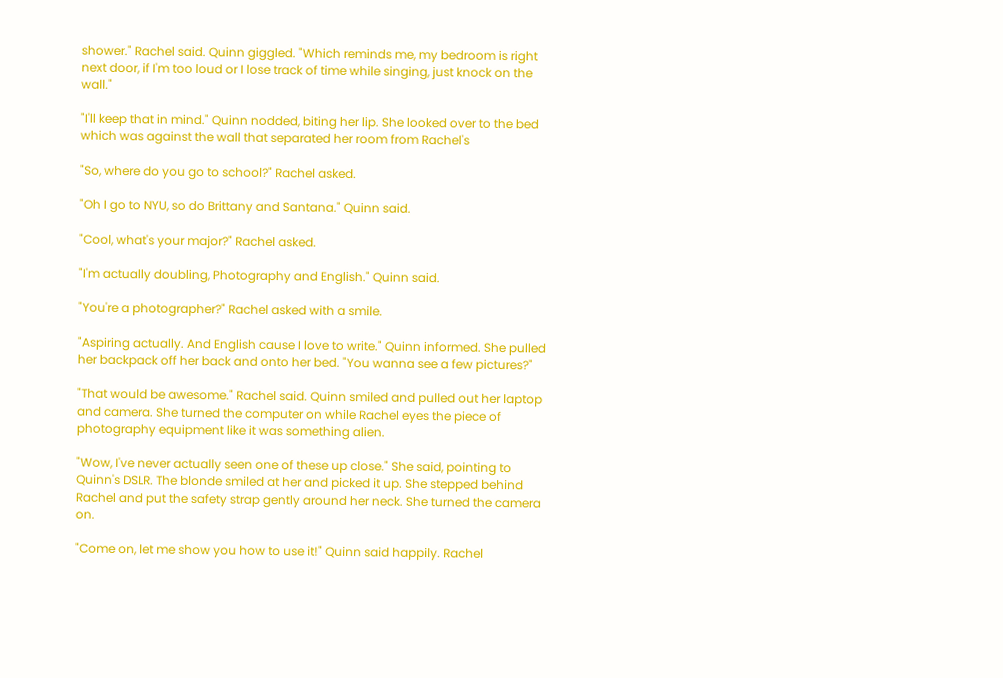shower." Rachel said. Quinn giggled. "Which reminds me, my bedroom is right next door, if I'm too loud or I lose track of time while singing, just knock on the wall."

"I'll keep that in mind." Quinn nodded, biting her lip. She looked over to the bed which was against the wall that separated her room from Rachel's

"So, where do you go to school?" Rachel asked.

"Oh I go to NYU, so do Brittany and Santana." Quinn said.

"Cool, what's your major?" Rachel asked.

"I'm actually doubling, Photography and English." Quinn said.

"You're a photographer?" Rachel asked with a smile.

"Aspiring actually. And English cause I love to write." Quinn informed. She pulled her backpack off her back and onto her bed. "You wanna see a few pictures?"

"That would be awesome." Rachel said. Quinn smiled and pulled out her laptop and camera. She turned the computer on while Rachel eyes the piece of photography equipment like it was something alien.

"Wow, I've never actually seen one of these up close." She said, pointing to Quinn's DSLR. The blonde smiled at her and picked it up. She stepped behind Rachel and put the safety strap gently around her neck. She turned the camera on.

"Come on, let me show you how to use it!" Quinn said happily. Rachel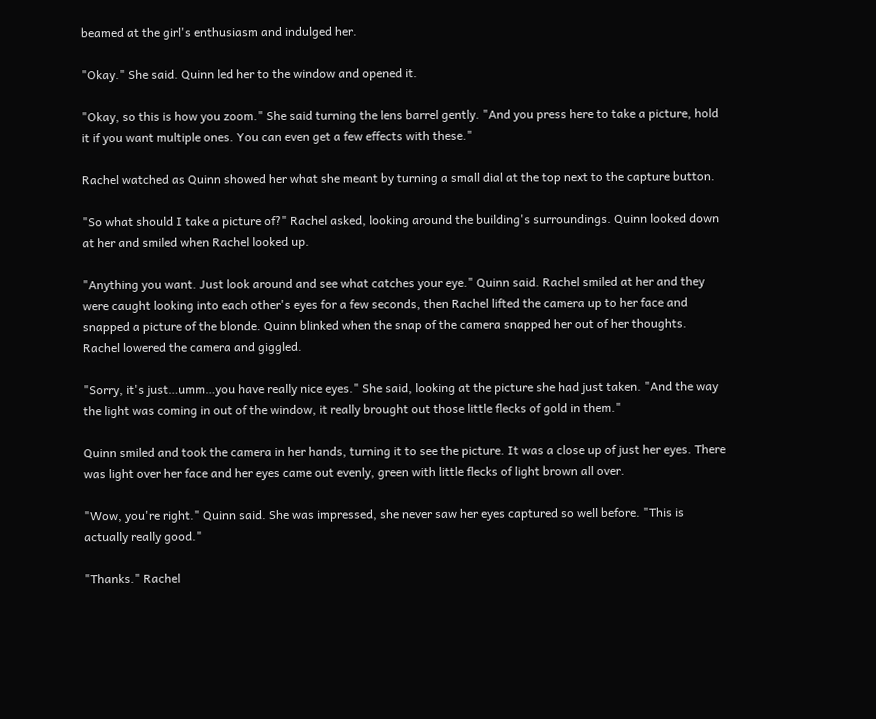beamed at the girl's enthusiasm and indulged her.

"Okay." She said. Quinn led her to the window and opened it.

"Okay, so this is how you zoom." She said turning the lens barrel gently. "And you press here to take a picture, hold it if you want multiple ones. You can even get a few effects with these."

Rachel watched as Quinn showed her what she meant by turning a small dial at the top next to the capture button.

"So what should I take a picture of?" Rachel asked, looking around the building's surroundings. Quinn looked down at her and smiled when Rachel looked up.

"Anything you want. Just look around and see what catches your eye." Quinn said. Rachel smiled at her and they were caught looking into each other's eyes for a few seconds, then Rachel lifted the camera up to her face and snapped a picture of the blonde. Quinn blinked when the snap of the camera snapped her out of her thoughts. Rachel lowered the camera and giggled.

"Sorry, it's just…umm…you have really nice eyes." She said, looking at the picture she had just taken. "And the way the light was coming in out of the window, it really brought out those little flecks of gold in them."

Quinn smiled and took the camera in her hands, turning it to see the picture. It was a close up of just her eyes. There was light over her face and her eyes came out evenly, green with little flecks of light brown all over.

"Wow, you're right." Quinn said. She was impressed, she never saw her eyes captured so well before. "This is actually really good."

"Thanks." Rachel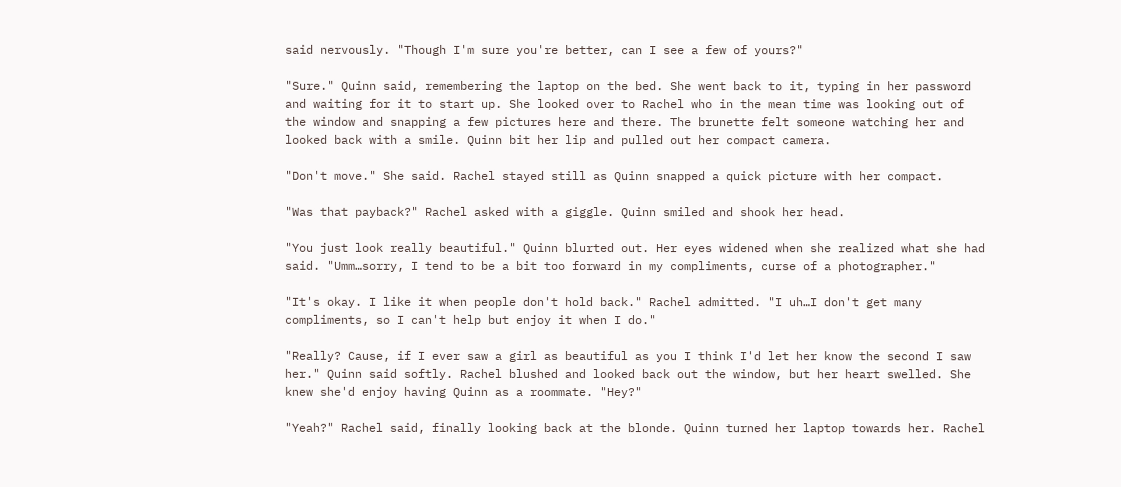said nervously. "Though I'm sure you're better, can I see a few of yours?"

"Sure." Quinn said, remembering the laptop on the bed. She went back to it, typing in her password and waiting for it to start up. She looked over to Rachel who in the mean time was looking out of the window and snapping a few pictures here and there. The brunette felt someone watching her and looked back with a smile. Quinn bit her lip and pulled out her compact camera.

"Don't move." She said. Rachel stayed still as Quinn snapped a quick picture with her compact.

"Was that payback?" Rachel asked with a giggle. Quinn smiled and shook her head.

"You just look really beautiful." Quinn blurted out. Her eyes widened when she realized what she had said. "Umm…sorry, I tend to be a bit too forward in my compliments, curse of a photographer."

"It's okay. I like it when people don't hold back." Rachel admitted. "I uh…I don't get many compliments, so I can't help but enjoy it when I do."

"Really? Cause, if I ever saw a girl as beautiful as you I think I'd let her know the second I saw her." Quinn said softly. Rachel blushed and looked back out the window, but her heart swelled. She knew she'd enjoy having Quinn as a roommate. "Hey?"

"Yeah?" Rachel said, finally looking back at the blonde. Quinn turned her laptop towards her. Rachel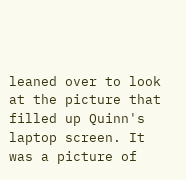leaned over to look at the picture that filled up Quinn's laptop screen. It was a picture of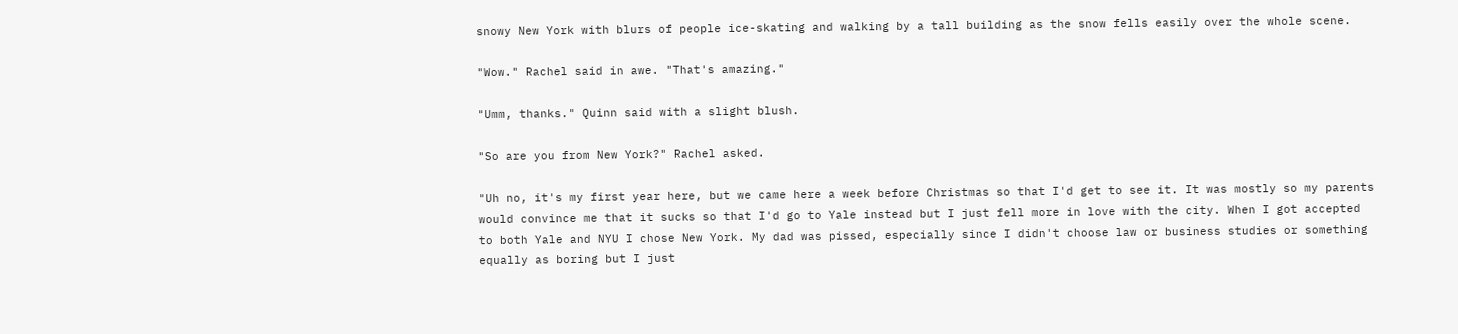snowy New York with blurs of people ice-skating and walking by a tall building as the snow fells easily over the whole scene.

"Wow." Rachel said in awe. "That's amazing."

"Umm, thanks." Quinn said with a slight blush.

"So are you from New York?" Rachel asked.

"Uh no, it's my first year here, but we came here a week before Christmas so that I'd get to see it. It was mostly so my parents would convince me that it sucks so that I'd go to Yale instead but I just fell more in love with the city. When I got accepted to both Yale and NYU I chose New York. My dad was pissed, especially since I didn't choose law or business studies or something equally as boring but I just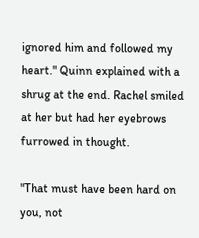ignored him and followed my heart." Quinn explained with a shrug at the end. Rachel smiled at her but had her eyebrows furrowed in thought.

"That must have been hard on you, not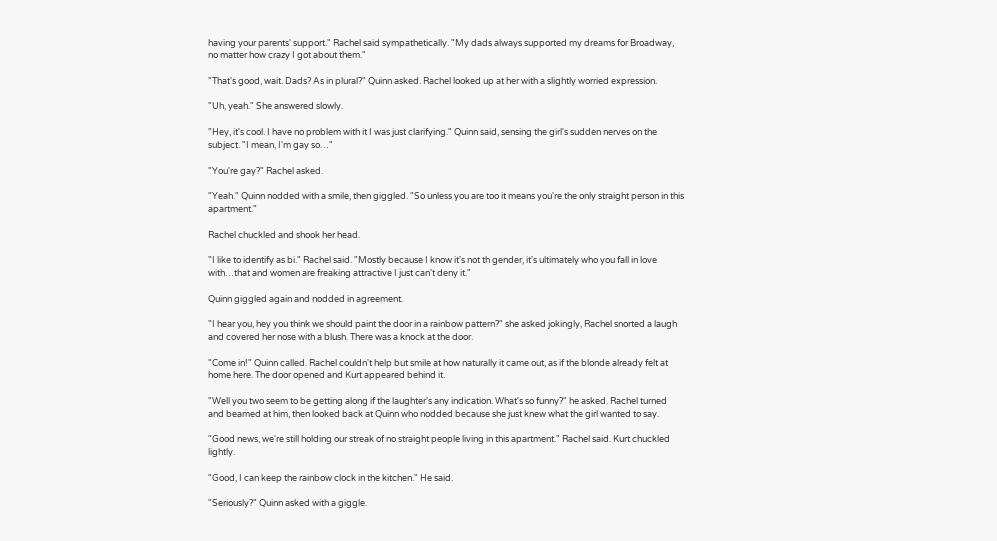having your parents' support." Rachel said sympathetically. "My dads always supported my dreams for Broadway, no matter how crazy I got about them."

"That's good, wait. Dads? As in plural?" Quinn asked. Rachel looked up at her with a slightly worried expression.

"Uh, yeah." She answered slowly.

"Hey, it's cool. I have no problem with it I was just clarifying." Quinn said, sensing the girl's sudden nerves on the subject. "I mean, I'm gay so…"

"You're gay?" Rachel asked.

"Yeah." Quinn nodded with a smile, then giggled. "So unless you are too it means you're the only straight person in this apartment."

Rachel chuckled and shook her head.

"I like to identify as bi." Rachel said. "Mostly because I know it's not th gender, it's ultimately who you fall in love with…that and women are freaking attractive I just can't deny it."

Quinn giggled again and nodded in agreement.

"I hear you, hey you think we should paint the door in a rainbow pattern?" she asked jokingly, Rachel snorted a laugh and covered her nose with a blush. There was a knock at the door.

"Come in!" Quinn called. Rachel couldn't help but smile at how naturally it came out, as if the blonde already felt at home here. The door opened and Kurt appeared behind it.

"Well you two seem to be getting along if the laughter's any indication. What's so funny?" he asked. Rachel turned and beamed at him, then looked back at Quinn who nodded because she just knew what the girl wanted to say.

"Good news, we're still holding our streak of no straight people living in this apartment." Rachel said. Kurt chuckled lightly.

"Good, I can keep the rainbow clock in the kitchen." He said.

"Seriously?" Quinn asked with a giggle.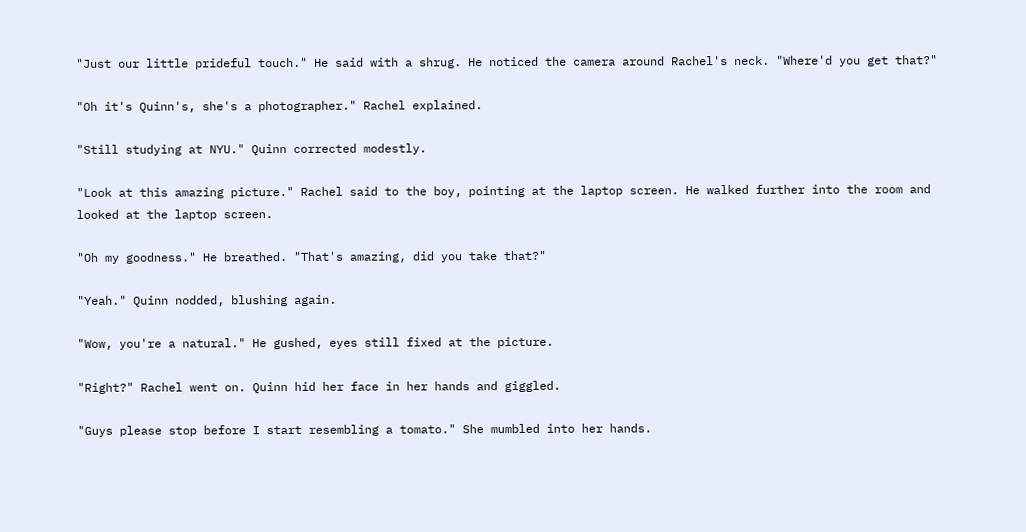"Just our little prideful touch." He said with a shrug. He noticed the camera around Rachel's neck. "Where'd you get that?"

"Oh it's Quinn's, she's a photographer." Rachel explained.

"Still studying at NYU." Quinn corrected modestly.

"Look at this amazing picture." Rachel said to the boy, pointing at the laptop screen. He walked further into the room and looked at the laptop screen.

"Oh my goodness." He breathed. "That's amazing, did you take that?"

"Yeah." Quinn nodded, blushing again.

"Wow, you're a natural." He gushed, eyes still fixed at the picture.

"Right?" Rachel went on. Quinn hid her face in her hands and giggled.

"Guys please stop before I start resembling a tomato." She mumbled into her hands.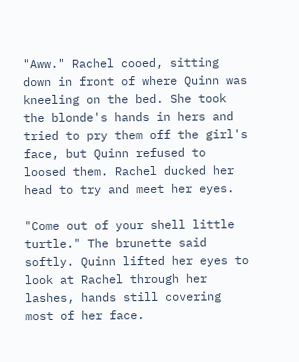"Aww." Rachel cooed, sitting down in front of where Quinn was kneeling on the bed. She took the blonde's hands in hers and tried to pry them off the girl's face, but Quinn refused to loosed them. Rachel ducked her head to try and meet her eyes.

"Come out of your shell little turtle." The brunette said softly. Quinn lifted her eyes to look at Rachel through her lashes, hands still covering most of her face.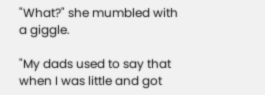"What?" she mumbled with a giggle.

"My dads used to say that when I was little and got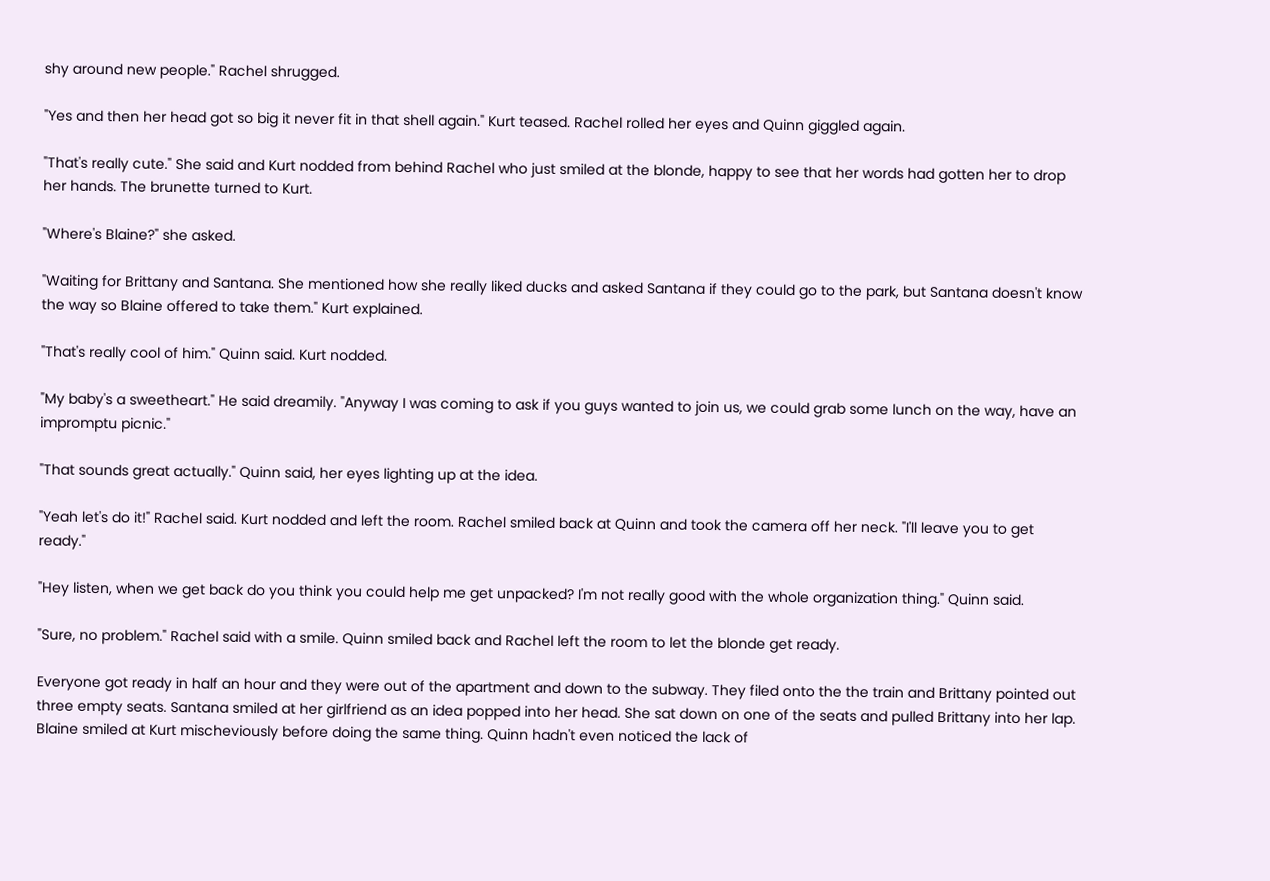shy around new people." Rachel shrugged.

"Yes and then her head got so big it never fit in that shell again." Kurt teased. Rachel rolled her eyes and Quinn giggled again.

"That's really cute." She said and Kurt nodded from behind Rachel who just smiled at the blonde, happy to see that her words had gotten her to drop her hands. The brunette turned to Kurt.

"Where's Blaine?" she asked.

"Waiting for Brittany and Santana. She mentioned how she really liked ducks and asked Santana if they could go to the park, but Santana doesn't know the way so Blaine offered to take them." Kurt explained.

"That's really cool of him." Quinn said. Kurt nodded.

"My baby's a sweetheart." He said dreamily. "Anyway I was coming to ask if you guys wanted to join us, we could grab some lunch on the way, have an impromptu picnic."

"That sounds great actually." Quinn said, her eyes lighting up at the idea.

"Yeah let's do it!" Rachel said. Kurt nodded and left the room. Rachel smiled back at Quinn and took the camera off her neck. "I'll leave you to get ready."

"Hey listen, when we get back do you think you could help me get unpacked? I'm not really good with the whole organization thing." Quinn said.

"Sure, no problem." Rachel said with a smile. Quinn smiled back and Rachel left the room to let the blonde get ready.

Everyone got ready in half an hour and they were out of the apartment and down to the subway. They filed onto the the train and Brittany pointed out three empty seats. Santana smiled at her girlfriend as an idea popped into her head. She sat down on one of the seats and pulled Brittany into her lap. Blaine smiled at Kurt mischeviously before doing the same thing. Quinn hadn't even noticed the lack of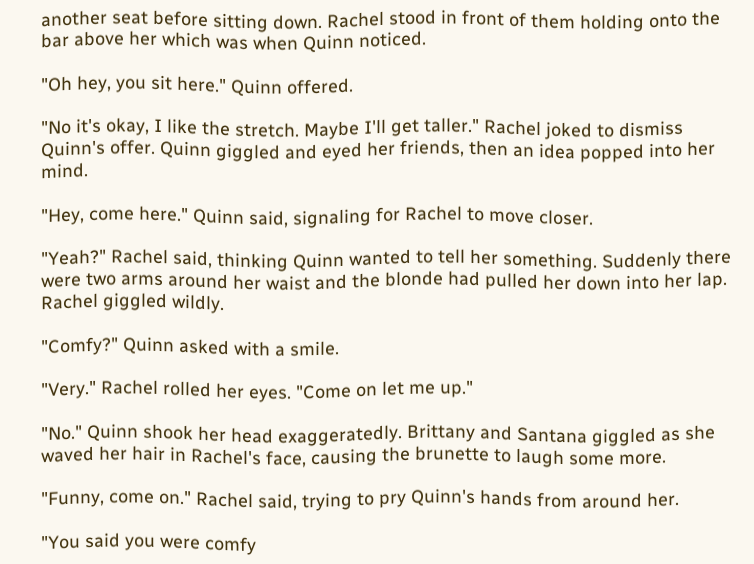another seat before sitting down. Rachel stood in front of them holding onto the bar above her which was when Quinn noticed.

"Oh hey, you sit here." Quinn offered.

"No it's okay, I like the stretch. Maybe I'll get taller." Rachel joked to dismiss Quinn's offer. Quinn giggled and eyed her friends, then an idea popped into her mind.

"Hey, come here." Quinn said, signaling for Rachel to move closer.

"Yeah?" Rachel said, thinking Quinn wanted to tell her something. Suddenly there were two arms around her waist and the blonde had pulled her down into her lap. Rachel giggled wildly.

"Comfy?" Quinn asked with a smile.

"Very." Rachel rolled her eyes. "Come on let me up."

"No." Quinn shook her head exaggeratedly. Brittany and Santana giggled as she waved her hair in Rachel's face, causing the brunette to laugh some more.

"Funny, come on." Rachel said, trying to pry Quinn's hands from around her.

"You said you were comfy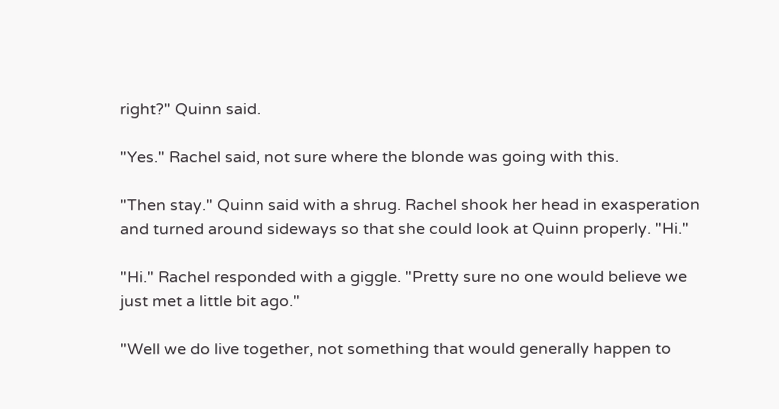right?" Quinn said.

"Yes." Rachel said, not sure where the blonde was going with this.

"Then stay." Quinn said with a shrug. Rachel shook her head in exasperation and turned around sideways so that she could look at Quinn properly. "Hi."

"Hi." Rachel responded with a giggle. "Pretty sure no one would believe we just met a little bit ago."

"Well we do live together, not something that would generally happen to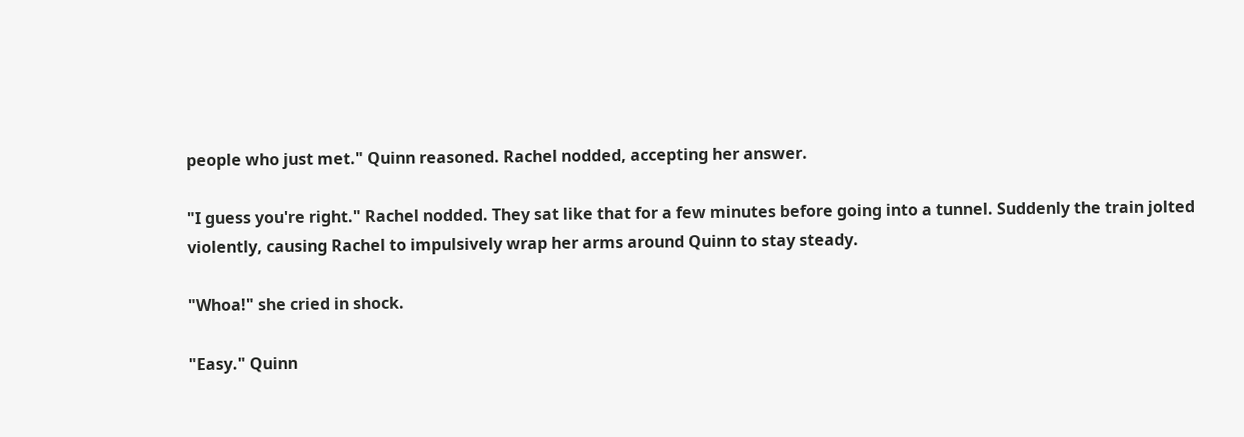people who just met." Quinn reasoned. Rachel nodded, accepting her answer.

"I guess you're right." Rachel nodded. They sat like that for a few minutes before going into a tunnel. Suddenly the train jolted violently, causing Rachel to impulsively wrap her arms around Quinn to stay steady.

"Whoa!" she cried in shock.

"Easy." Quinn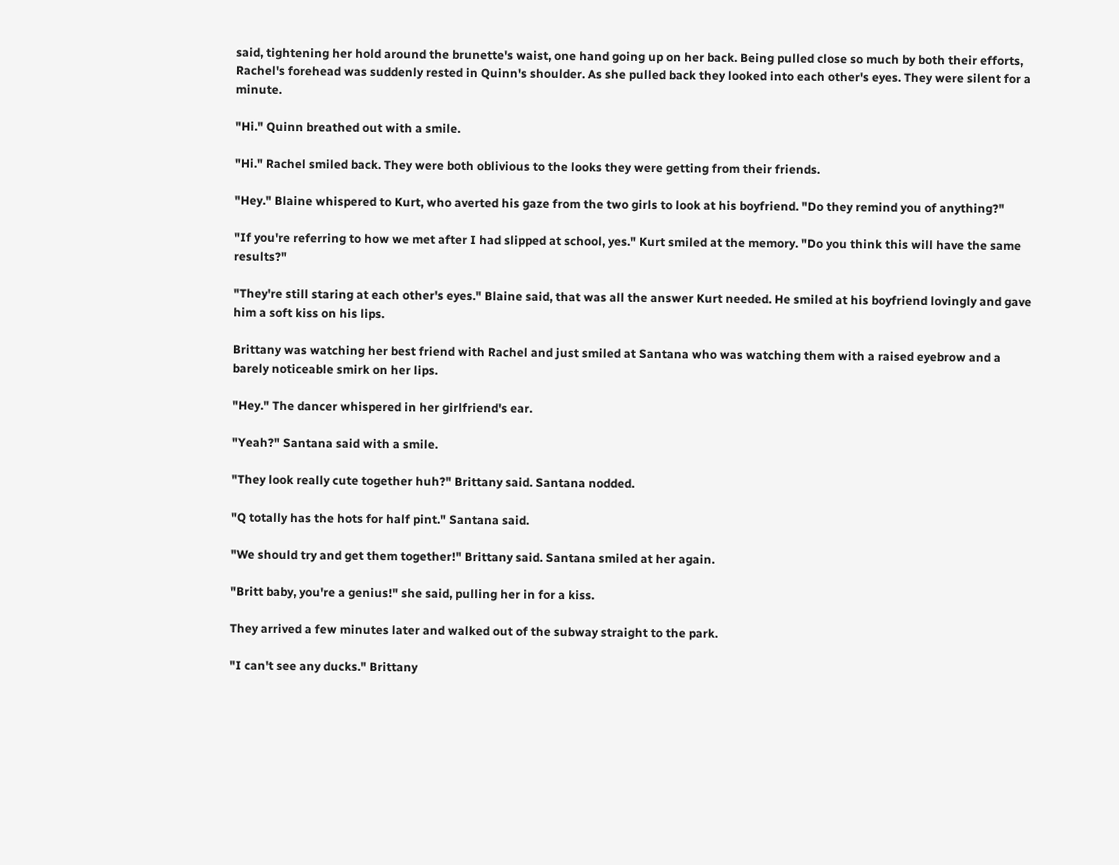said, tightening her hold around the brunette's waist, one hand going up on her back. Being pulled close so much by both their efforts, Rachel's forehead was suddenly rested in Quinn's shoulder. As she pulled back they looked into each other's eyes. They were silent for a minute.

"Hi." Quinn breathed out with a smile.

"Hi." Rachel smiled back. They were both oblivious to the looks they were getting from their friends.

"Hey." Blaine whispered to Kurt, who averted his gaze from the two girls to look at his boyfriend. "Do they remind you of anything?"

"If you're referring to how we met after I had slipped at school, yes." Kurt smiled at the memory. "Do you think this will have the same results?"

"They're still staring at each other's eyes." Blaine said, that was all the answer Kurt needed. He smiled at his boyfriend lovingly and gave him a soft kiss on his lips.

Brittany was watching her best friend with Rachel and just smiled at Santana who was watching them with a raised eyebrow and a barely noticeable smirk on her lips.

"Hey." The dancer whispered in her girlfriend's ear.

"Yeah?" Santana said with a smile.

"They look really cute together huh?" Brittany said. Santana nodded.

"Q totally has the hots for half pint." Santana said.

"We should try and get them together!" Brittany said. Santana smiled at her again.

"Britt baby, you're a genius!" she said, pulling her in for a kiss.

They arrived a few minutes later and walked out of the subway straight to the park.

"I can't see any ducks." Brittany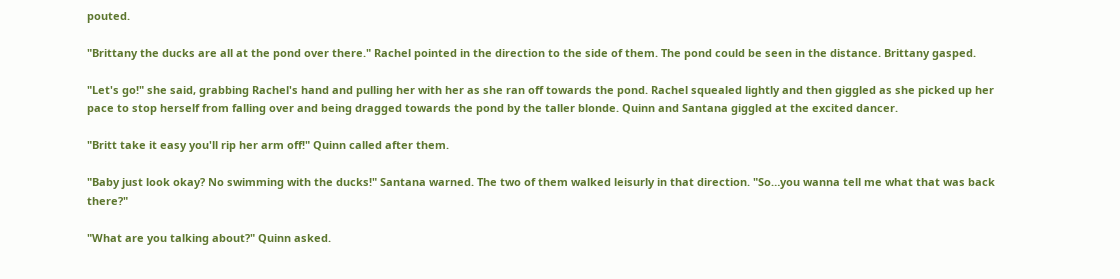pouted.

"Brittany the ducks are all at the pond over there." Rachel pointed in the direction to the side of them. The pond could be seen in the distance. Brittany gasped.

"Let's go!" she said, grabbing Rachel's hand and pulling her with her as she ran off towards the pond. Rachel squealed lightly and then giggled as she picked up her pace to stop herself from falling over and being dragged towards the pond by the taller blonde. Quinn and Santana giggled at the excited dancer.

"Britt take it easy you'll rip her arm off!" Quinn called after them.

"Baby just look okay? No swimming with the ducks!" Santana warned. The two of them walked leisurly in that direction. "So…you wanna tell me what that was back there?"

"What are you talking about?" Quinn asked.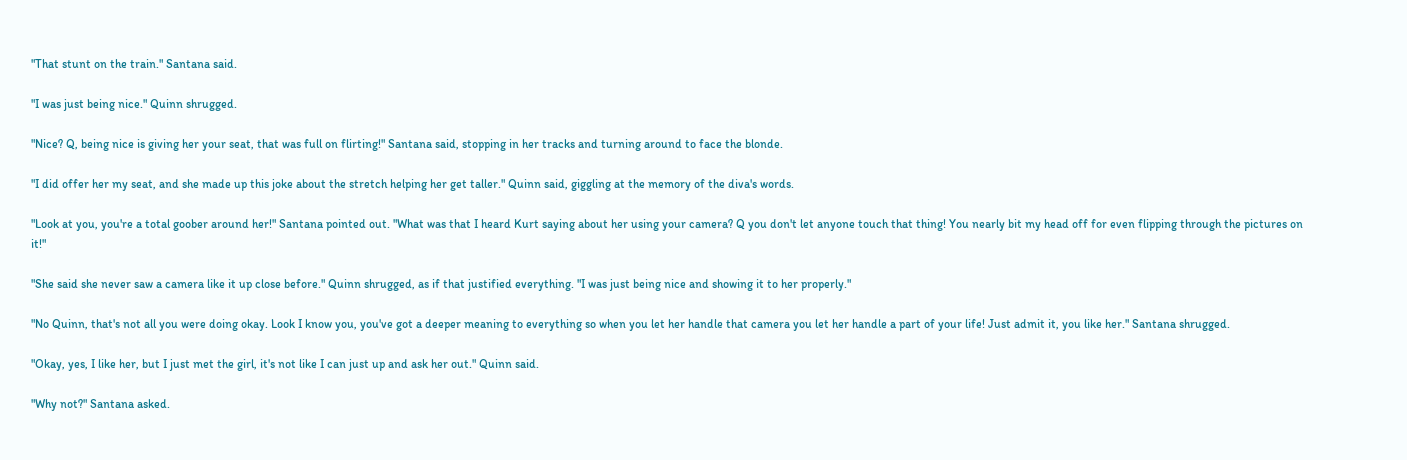"That stunt on the train." Santana said.

"I was just being nice." Quinn shrugged.

"Nice? Q, being nice is giving her your seat, that was full on flirting!" Santana said, stopping in her tracks and turning around to face the blonde.

"I did offer her my seat, and she made up this joke about the stretch helping her get taller." Quinn said, giggling at the memory of the diva's words.

"Look at you, you're a total goober around her!" Santana pointed out. "What was that I heard Kurt saying about her using your camera? Q you don't let anyone touch that thing! You nearly bit my head off for even flipping through the pictures on it!"

"She said she never saw a camera like it up close before." Quinn shrugged, as if that justified everything. "I was just being nice and showing it to her properly."

"No Quinn, that's not all you were doing okay. Look I know you, you've got a deeper meaning to everything so when you let her handle that camera you let her handle a part of your life! Just admit it, you like her." Santana shrugged.

"Okay, yes, I like her, but I just met the girl, it's not like I can just up and ask her out." Quinn said.

"Why not?" Santana asked.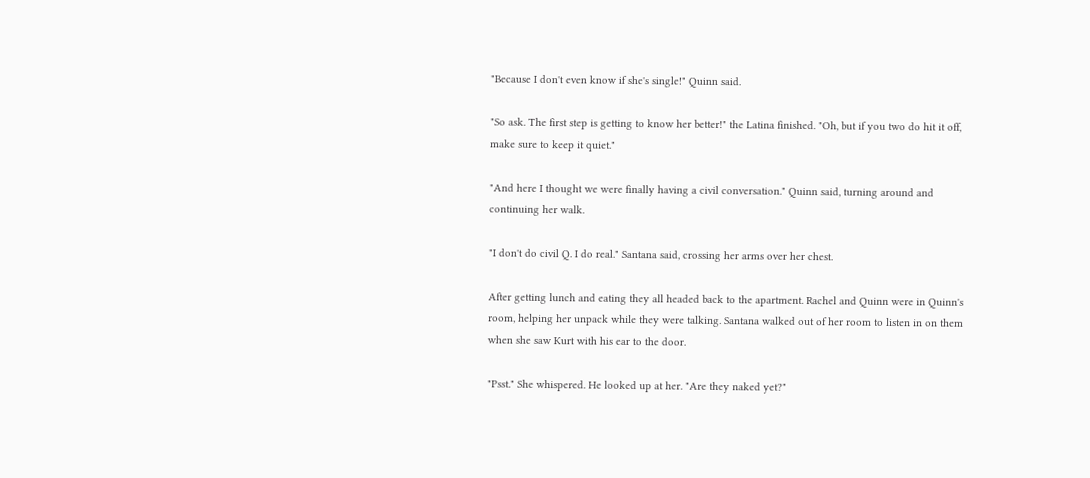"Because I don't even know if she's single!" Quinn said.

"So ask. The first step is getting to know her better!" the Latina finished. "Oh, but if you two do hit it off, make sure to keep it quiet."

"And here I thought we were finally having a civil conversation." Quinn said, turning around and continuing her walk.

"I don't do civil Q. I do real." Santana said, crossing her arms over her chest.

After getting lunch and eating they all headed back to the apartment. Rachel and Quinn were in Quinn's room, helping her unpack while they were talking. Santana walked out of her room to listen in on them when she saw Kurt with his ear to the door.

"Psst." She whispered. He looked up at her. "Are they naked yet?"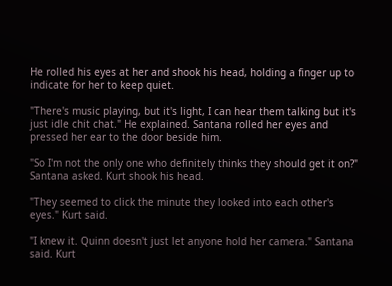He rolled his eyes at her and shook his head, holding a finger up to indicate for her to keep quiet.

"There's music playing, but it's light, I can hear them talking but it's just idle chit chat." He explained. Santana rolled her eyes and pressed her ear to the door beside him.

"So I'm not the only one who definitely thinks they should get it on?" Santana asked. Kurt shook his head.

"They seemed to click the minute they looked into each other's eyes." Kurt said.

"I knew it. Quinn doesn't just let anyone hold her camera." Santana said. Kurt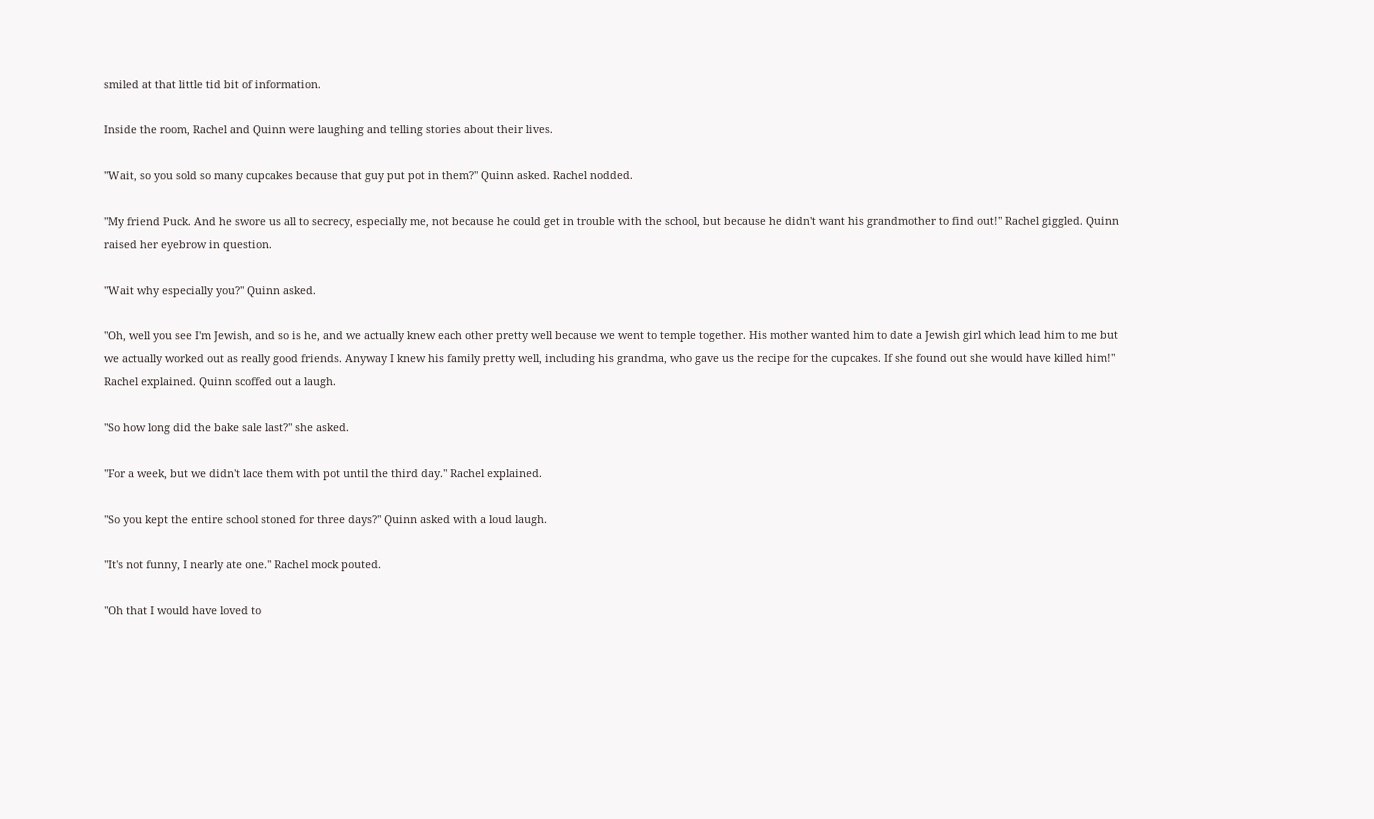smiled at that little tid bit of information.

Inside the room, Rachel and Quinn were laughing and telling stories about their lives.

"Wait, so you sold so many cupcakes because that guy put pot in them?" Quinn asked. Rachel nodded.

"My friend Puck. And he swore us all to secrecy, especially me, not because he could get in trouble with the school, but because he didn't want his grandmother to find out!" Rachel giggled. Quinn raised her eyebrow in question.

"Wait why especially you?" Quinn asked.

"Oh, well you see I'm Jewish, and so is he, and we actually knew each other pretty well because we went to temple together. His mother wanted him to date a Jewish girl which lead him to me but we actually worked out as really good friends. Anyway I knew his family pretty well, including his grandma, who gave us the recipe for the cupcakes. If she found out she would have killed him!" Rachel explained. Quinn scoffed out a laugh.

"So how long did the bake sale last?" she asked.

"For a week, but we didn't lace them with pot until the third day." Rachel explained.

"So you kept the entire school stoned for three days?" Quinn asked with a loud laugh.

"It's not funny, I nearly ate one." Rachel mock pouted.

"Oh that I would have loved to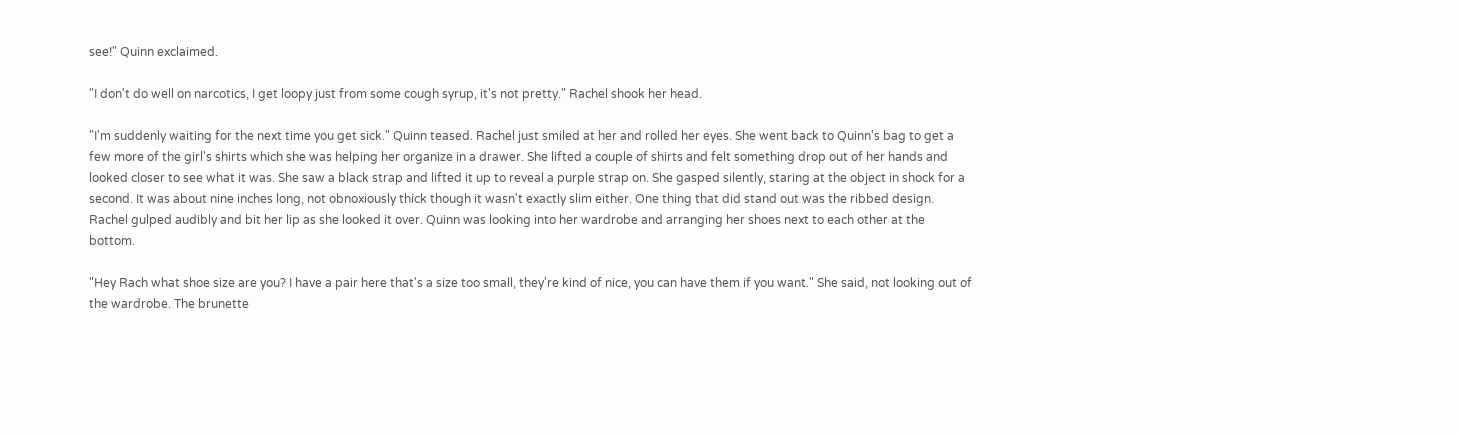see!" Quinn exclaimed.

"I don't do well on narcotics, I get loopy just from some cough syrup, it's not pretty." Rachel shook her head.

"I'm suddenly waiting for the next time you get sick." Quinn teased. Rachel just smiled at her and rolled her eyes. She went back to Quinn's bag to get a few more of the girl's shirts which she was helping her organize in a drawer. She lifted a couple of shirts and felt something drop out of her hands and looked closer to see what it was. She saw a black strap and lifted it up to reveal a purple strap on. She gasped silently, staring at the object in shock for a second. It was about nine inches long, not obnoxiously thick though it wasn't exactly slim either. One thing that did stand out was the ribbed design. Rachel gulped audibly and bit her lip as she looked it over. Quinn was looking into her wardrobe and arranging her shoes next to each other at the bottom.

"Hey Rach what shoe size are you? I have a pair here that's a size too small, they're kind of nice, you can have them if you want." She said, not looking out of the wardrobe. The brunette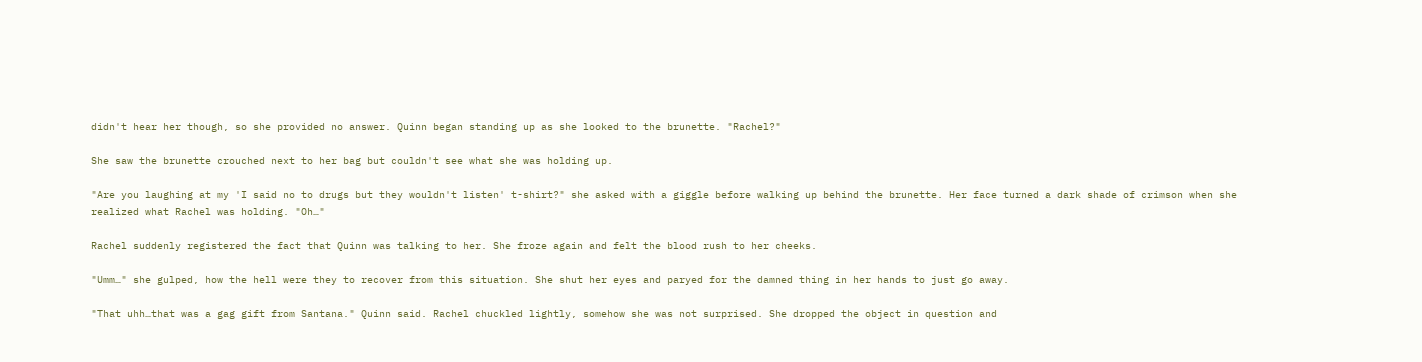didn't hear her though, so she provided no answer. Quinn began standing up as she looked to the brunette. "Rachel?"

She saw the brunette crouched next to her bag but couldn't see what she was holding up.

"Are you laughing at my 'I said no to drugs but they wouldn't listen' t-shirt?" she asked with a giggle before walking up behind the brunette. Her face turned a dark shade of crimson when she realized what Rachel was holding. "Oh…"

Rachel suddenly registered the fact that Quinn was talking to her. She froze again and felt the blood rush to her cheeks.

"Umm…" she gulped, how the hell were they to recover from this situation. She shut her eyes and paryed for the damned thing in her hands to just go away.

"That uhh…that was a gag gift from Santana." Quinn said. Rachel chuckled lightly, somehow she was not surprised. She dropped the object in question and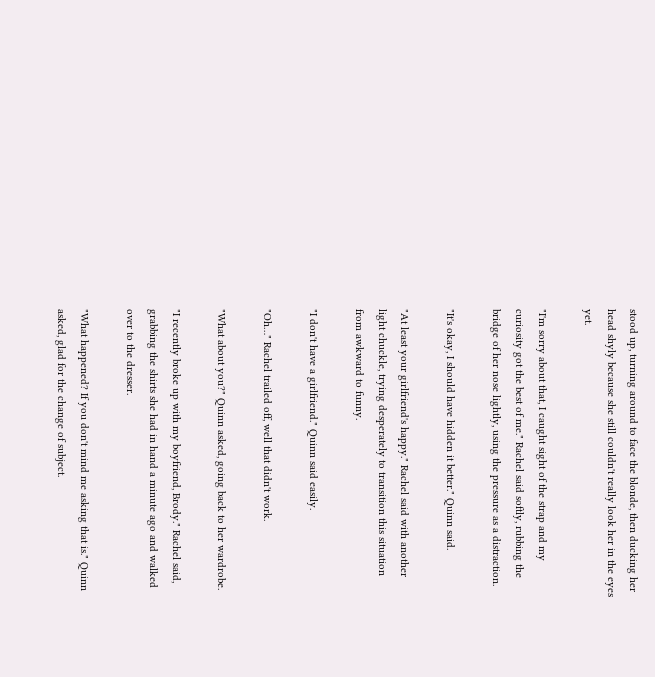stood up, turning around to face the blonde, then ducking her head shyly because she still couldn't really look her in the eyes yet.

"I'm sorry about that, I caught sight of the strap and my curiosity got the best of me." Rachel said softly, rubbing the bridge of her nose lightly, using the pressure as a distraction.

"It's okay, I should have hidden it better." Quinn said.

"At least your girlfriend's happy." Rachel said with another light chuckle, trying desperately to transition this situation from awkward to funny.

"I don't have a girlfriend." Quinn said easily.

"Oh…" Rachel trailed off, well that didn't work.

"What about you?" Quinn asked, going back to her wardrobe.

"I recently broke up with my boyfriend, Brody." Rachel said, grabbing the shirts she had in hand a minute ago and walked over to the dresser.

"What happened? If you don't mind me asking that is." Quinn asked, glad for the change of subject.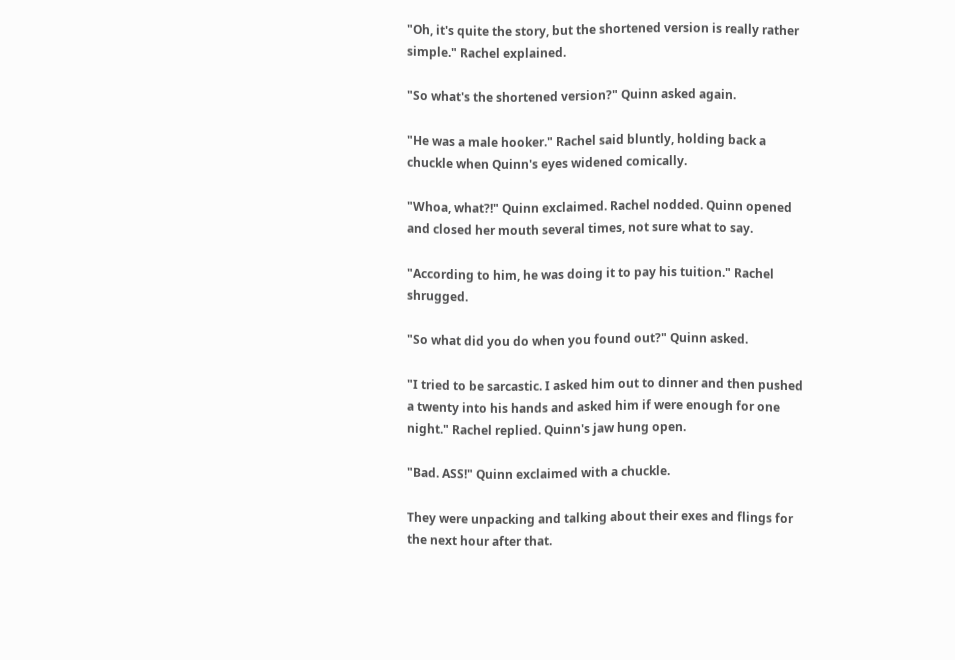"Oh, it's quite the story, but the shortened version is really rather simple." Rachel explained.

"So what's the shortened version?" Quinn asked again.

"He was a male hooker." Rachel said bluntly, holding back a chuckle when Quinn's eyes widened comically.

"Whoa, what?!" Quinn exclaimed. Rachel nodded. Quinn opened and closed her mouth several times, not sure what to say.

"According to him, he was doing it to pay his tuition." Rachel shrugged.

"So what did you do when you found out?" Quinn asked.

"I tried to be sarcastic. I asked him out to dinner and then pushed a twenty into his hands and asked him if were enough for one night." Rachel replied. Quinn's jaw hung open.

"Bad. ASS!" Quinn exclaimed with a chuckle.

They were unpacking and talking about their exes and flings for the next hour after that.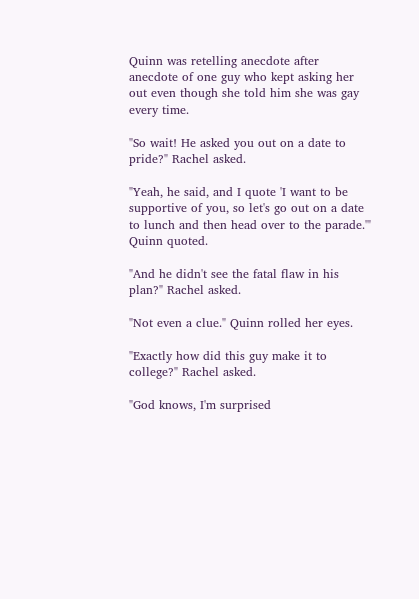Quinn was retelling anecdote after anecdote of one guy who kept asking her out even though she told him she was gay every time.

"So wait! He asked you out on a date to pride?" Rachel asked.

"Yeah, he said, and I quote 'I want to be supportive of you, so let's go out on a date to lunch and then head over to the parade.'" Quinn quoted.

"And he didn't see the fatal flaw in his plan?" Rachel asked.

"Not even a clue." Quinn rolled her eyes.

"Exactly how did this guy make it to college?" Rachel asked.

"God knows, I'm surprised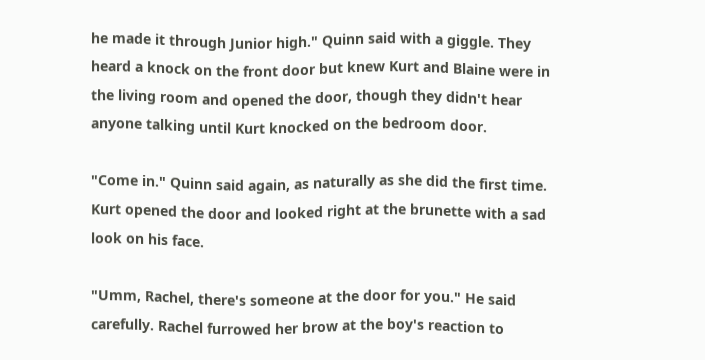he made it through Junior high." Quinn said with a giggle. They heard a knock on the front door but knew Kurt and Blaine were in the living room and opened the door, though they didn't hear anyone talking until Kurt knocked on the bedroom door.

"Come in." Quinn said again, as naturally as she did the first time. Kurt opened the door and looked right at the brunette with a sad look on his face.

"Umm, Rachel, there's someone at the door for you." He said carefully. Rachel furrowed her brow at the boy's reaction to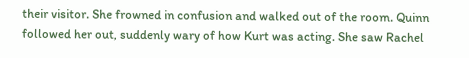their visitor. She frowned in confusion and walked out of the room. Quinn followed her out, suddenly wary of how Kurt was acting. She saw Rachel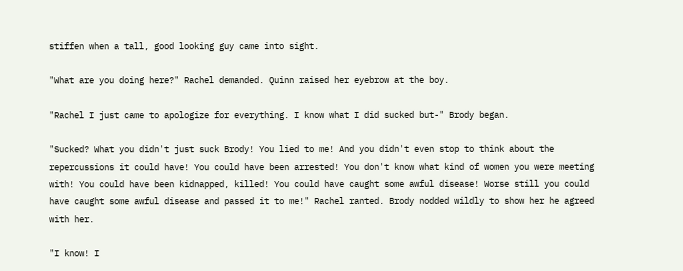stiffen when a tall, good looking guy came into sight.

"What are you doing here?" Rachel demanded. Quinn raised her eyebrow at the boy.

"Rachel I just came to apologize for everything. I know what I did sucked but-" Brody began.

"Sucked? What you didn't just suck Brody! You lied to me! And you didn't even stop to think about the repercussions it could have! You could have been arrested! You don't know what kind of women you were meeting with! You could have been kidnapped, killed! You could have caught some awful disease! Worse still you could have caught some awful disease and passed it to me!" Rachel ranted. Brody nodded wildly to show her he agreed with her.

"I know! I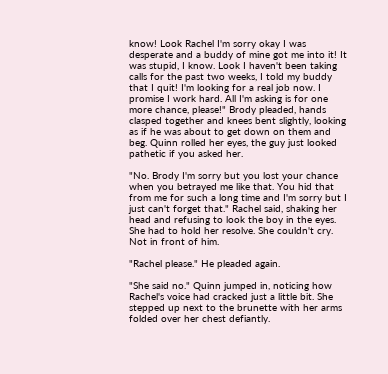know! Look Rachel I'm sorry okay I was desperate and a buddy of mine got me into it! It was stupid, I know. Look I haven't been taking calls for the past two weeks, I told my buddy that I quit! I'm looking for a real job now. I promise I work hard. All I'm asking is for one more chance, please!" Brody pleaded, hands clasped together and knees bent slightly, looking as if he was about to get down on them and beg. Quinn rolled her eyes, the guy just looked pathetic if you asked her.

"No. Brody I'm sorry but you lost your chance when you betrayed me like that. You hid that from me for such a long time and I'm sorry but I just can't forget that." Rachel said, shaking her head and refusing to look the boy in the eyes. She had to hold her resolve. She couldn't cry. Not in front of him.

"Rachel please." He pleaded again.

"She said no." Quinn jumped in, noticing how Rachel's voice had cracked just a little bit. She stepped up next to the brunette with her arms folded over her chest defiantly.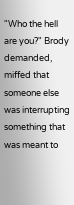"Who the hell are you?" Brody demanded, miffed that someone else was interrupting something that was meant to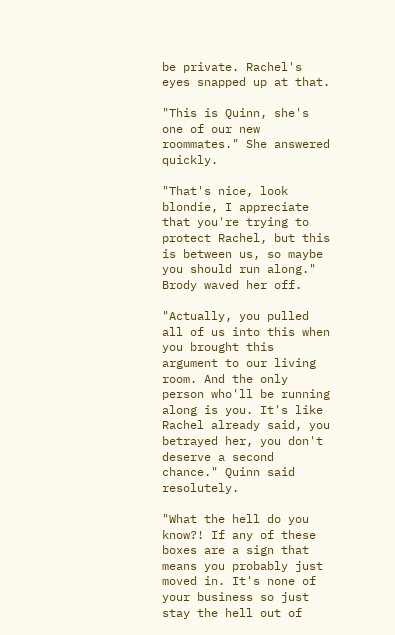be private. Rachel's eyes snapped up at that.

"This is Quinn, she's one of our new roommates." She answered quickly.

"That's nice, look blondie, I appreciate that you're trying to protect Rachel, but this is between us, so maybe you should run along." Brody waved her off.

"Actually, you pulled all of us into this when you brought this argument to our living room. And the only person who'll be running along is you. It's like Rachel already said, you betrayed her, you don't deserve a second chance." Quinn said resolutely.

"What the hell do you know?! If any of these boxes are a sign that means you probably just moved in. It's none of your business so just stay the hell out of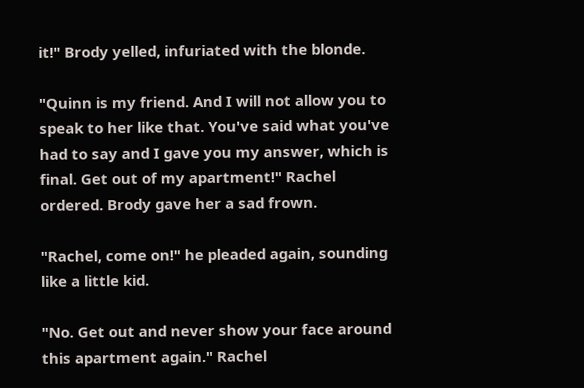it!" Brody yelled, infuriated with the blonde.

"Quinn is my friend. And I will not allow you to speak to her like that. You've said what you've had to say and I gave you my answer, which is final. Get out of my apartment!" Rachel ordered. Brody gave her a sad frown.

"Rachel, come on!" he pleaded again, sounding like a little kid.

"No. Get out and never show your face around this apartment again." Rachel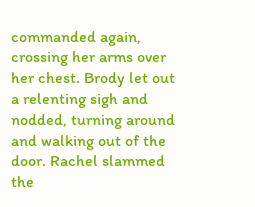commanded again, crossing her arms over her chest. Brody let out a relenting sigh and nodded, turning around and walking out of the door. Rachel slammed the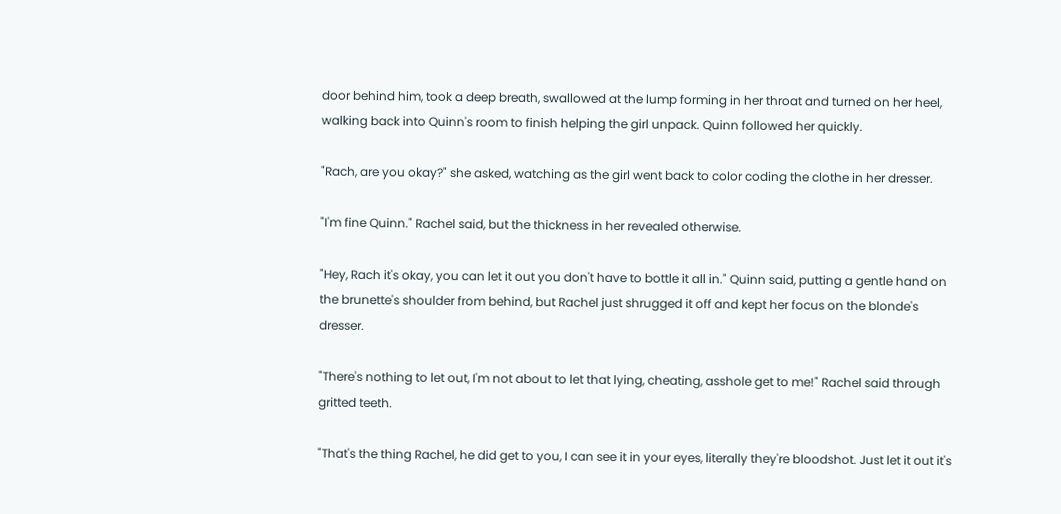door behind him, took a deep breath, swallowed at the lump forming in her throat and turned on her heel, walking back into Quinn's room to finish helping the girl unpack. Quinn followed her quickly.

"Rach, are you okay?" she asked, watching as the girl went back to color coding the clothe in her dresser.

"I'm fine Quinn." Rachel said, but the thickness in her revealed otherwise.

"Hey, Rach it's okay, you can let it out you don't have to bottle it all in." Quinn said, putting a gentle hand on the brunette's shoulder from behind, but Rachel just shrugged it off and kept her focus on the blonde's dresser.

"There's nothing to let out, I'm not about to let that lying, cheating, asshole get to me!" Rachel said through gritted teeth.

"That's the thing Rachel, he did get to you, I can see it in your eyes, literally they're bloodshot. Just let it out it's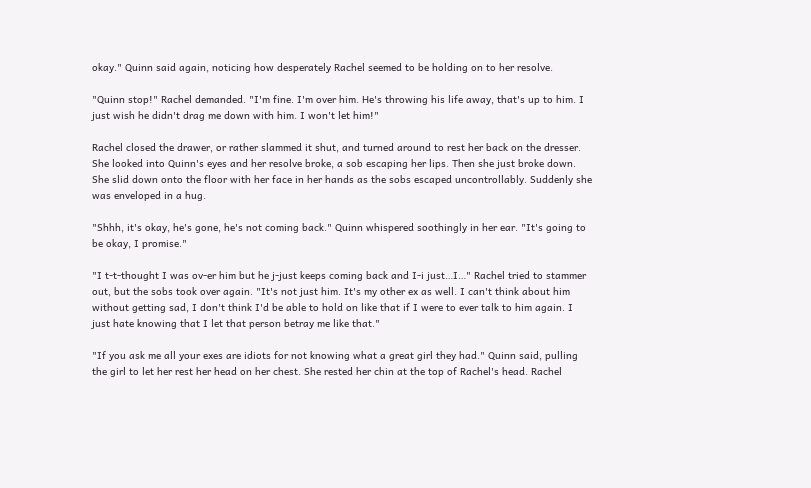okay." Quinn said again, noticing how desperately Rachel seemed to be holding on to her resolve.

"Quinn stop!" Rachel demanded. "I'm fine. I'm over him. He's throwing his life away, that's up to him. I just wish he didn't drag me down with him. I won't let him!"

Rachel closed the drawer, or rather slammed it shut, and turned around to rest her back on the dresser. She looked into Quinn's eyes and her resolve broke, a sob escaping her lips. Then she just broke down. She slid down onto the floor with her face in her hands as the sobs escaped uncontrollably. Suddenly she was enveloped in a hug.

"Shhh, it's okay, he's gone, he's not coming back." Quinn whispered soothingly in her ear. "It's going to be okay, I promise."

"I t-t-thought I was ov-er him but he j-just keeps coming back and I-i just…I…" Rachel tried to stammer out, but the sobs took over again. "It's not just him. It's my other ex as well. I can't think about him without getting sad, I don't think I'd be able to hold on like that if I were to ever talk to him again. I just hate knowing that I let that person betray me like that."

"If you ask me all your exes are idiots for not knowing what a great girl they had." Quinn said, pulling the girl to let her rest her head on her chest. She rested her chin at the top of Rachel's head. Rachel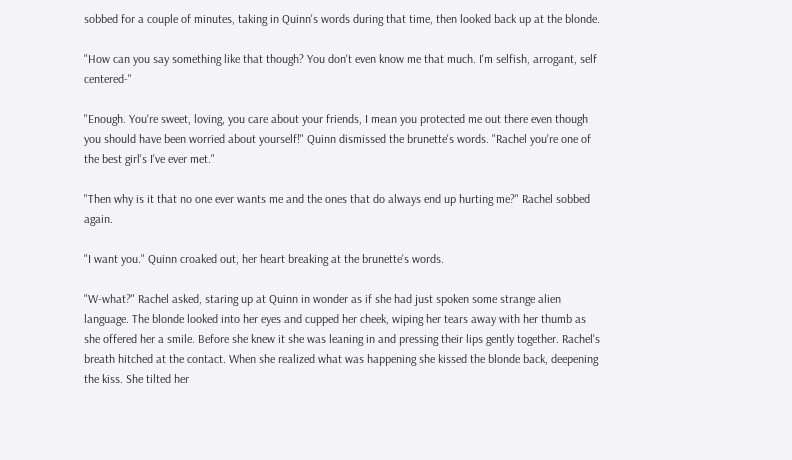sobbed for a couple of minutes, taking in Quinn's words during that time, then looked back up at the blonde.

"How can you say something like that though? You don't even know me that much. I'm selfish, arrogant, self centered-"

"Enough. You're sweet, loving, you care about your friends, I mean you protected me out there even though you should have been worried about yourself!" Quinn dismissed the brunette's words. "Rachel you're one of the best girl's I've ever met."

"Then why is it that no one ever wants me and the ones that do always end up hurting me?" Rachel sobbed again.

"I want you." Quinn croaked out, her heart breaking at the brunette's words.

"W-what?" Rachel asked, staring up at Quinn in wonder as if she had just spoken some strange alien language. The blonde looked into her eyes and cupped her cheek, wiping her tears away with her thumb as she offered her a smile. Before she knew it she was leaning in and pressing their lips gently together. Rachel's breath hitched at the contact. When she realized what was happening she kissed the blonde back, deepening the kiss. She tilted her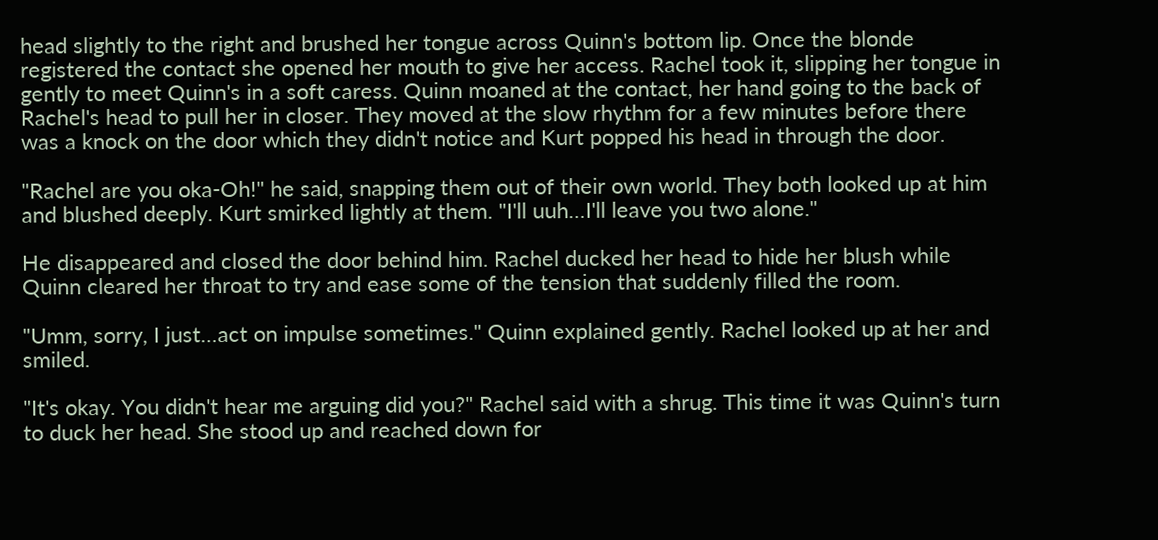head slightly to the right and brushed her tongue across Quinn's bottom lip. Once the blonde registered the contact she opened her mouth to give her access. Rachel took it, slipping her tongue in gently to meet Quinn's in a soft caress. Quinn moaned at the contact, her hand going to the back of Rachel's head to pull her in closer. They moved at the slow rhythm for a few minutes before there was a knock on the door which they didn't notice and Kurt popped his head in through the door.

"Rachel are you oka-Oh!" he said, snapping them out of their own world. They both looked up at him and blushed deeply. Kurt smirked lightly at them. "I'll uuh…I'll leave you two alone."

He disappeared and closed the door behind him. Rachel ducked her head to hide her blush while Quinn cleared her throat to try and ease some of the tension that suddenly filled the room.

"Umm, sorry, I just…act on impulse sometimes." Quinn explained gently. Rachel looked up at her and smiled.

"It's okay. You didn't hear me arguing did you?" Rachel said with a shrug. This time it was Quinn's turn to duck her head. She stood up and reached down for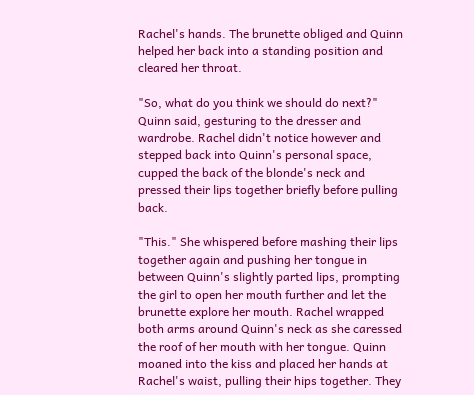Rachel's hands. The brunette obliged and Quinn helped her back into a standing position and cleared her throat.

"So, what do you think we should do next?" Quinn said, gesturing to the dresser and wardrobe. Rachel didn't notice however and stepped back into Quinn's personal space, cupped the back of the blonde's neck and pressed their lips together briefly before pulling back.

"This." She whispered before mashing their lips together again and pushing her tongue in between Quinn's slightly parted lips, prompting the girl to open her mouth further and let the brunette explore her mouth. Rachel wrapped both arms around Quinn's neck as she caressed the roof of her mouth with her tongue. Quinn moaned into the kiss and placed her hands at Rachel's waist, pulling their hips together. They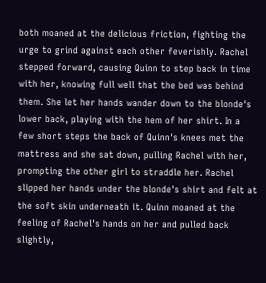both moaned at the delicious friction, fighting the urge to grind against each other feverishly. Rachel stepped forward, causing Quinn to step back in time with her, knowing full well that the bed was behind them. She let her hands wander down to the blonde's lower back, playing with the hem of her shirt. In a few short steps the back of Quinn's knees met the mattress and she sat down, pulling Rachel with her, prompting the other girl to straddle her. Rachel slipped her hands under the blonde's shirt and felt at the soft skin underneath it. Quinn moaned at the feeling of Rachel's hands on her and pulled back slightly,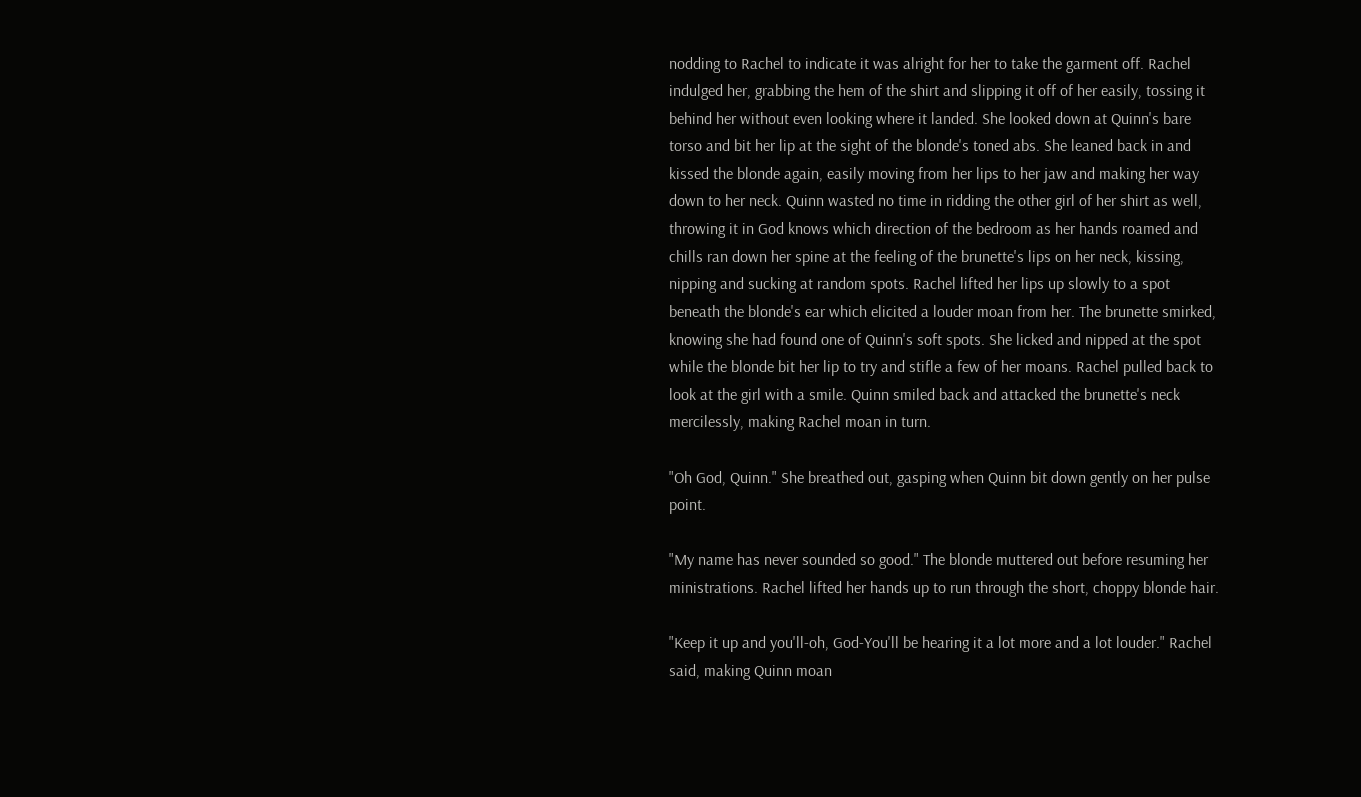nodding to Rachel to indicate it was alright for her to take the garment off. Rachel indulged her, grabbing the hem of the shirt and slipping it off of her easily, tossing it behind her without even looking where it landed. She looked down at Quinn's bare torso and bit her lip at the sight of the blonde's toned abs. She leaned back in and kissed the blonde again, easily moving from her lips to her jaw and making her way down to her neck. Quinn wasted no time in ridding the other girl of her shirt as well, throwing it in God knows which direction of the bedroom as her hands roamed and chills ran down her spine at the feeling of the brunette's lips on her neck, kissing, nipping and sucking at random spots. Rachel lifted her lips up slowly to a spot beneath the blonde's ear which elicited a louder moan from her. The brunette smirked, knowing she had found one of Quinn's soft spots. She licked and nipped at the spot while the blonde bit her lip to try and stifle a few of her moans. Rachel pulled back to look at the girl with a smile. Quinn smiled back and attacked the brunette's neck mercilessly, making Rachel moan in turn.

"Oh God, Quinn." She breathed out, gasping when Quinn bit down gently on her pulse point.

"My name has never sounded so good." The blonde muttered out before resuming her ministrations. Rachel lifted her hands up to run through the short, choppy blonde hair.

"Keep it up and you'll-oh, God-You'll be hearing it a lot more and a lot louder." Rachel said, making Quinn moan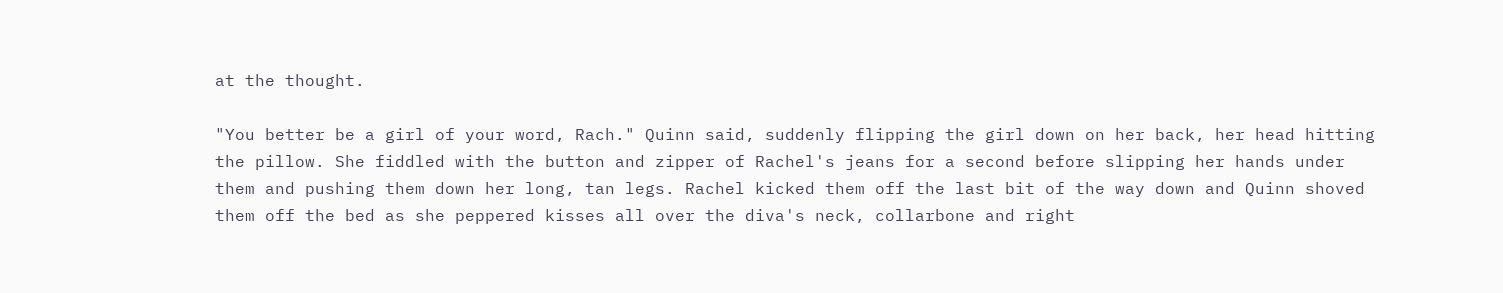at the thought.

"You better be a girl of your word, Rach." Quinn said, suddenly flipping the girl down on her back, her head hitting the pillow. She fiddled with the button and zipper of Rachel's jeans for a second before slipping her hands under them and pushing them down her long, tan legs. Rachel kicked them off the last bit of the way down and Quinn shoved them off the bed as she peppered kisses all over the diva's neck, collarbone and right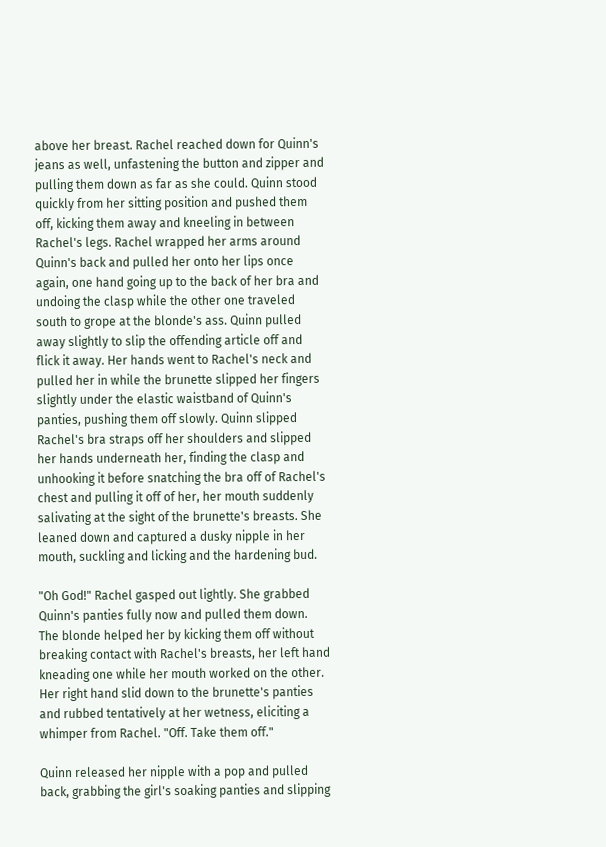above her breast. Rachel reached down for Quinn's jeans as well, unfastening the button and zipper and pulling them down as far as she could. Quinn stood quickly from her sitting position and pushed them off, kicking them away and kneeling in between Rachel's legs. Rachel wrapped her arms around Quinn's back and pulled her onto her lips once again, one hand going up to the back of her bra and undoing the clasp while the other one traveled south to grope at the blonde's ass. Quinn pulled away slightly to slip the offending article off and flick it away. Her hands went to Rachel's neck and pulled her in while the brunette slipped her fingers slightly under the elastic waistband of Quinn's panties, pushing them off slowly. Quinn slipped Rachel's bra straps off her shoulders and slipped her hands underneath her, finding the clasp and unhooking it before snatching the bra off of Rachel's chest and pulling it off of her, her mouth suddenly salivating at the sight of the brunette's breasts. She leaned down and captured a dusky nipple in her mouth, suckling and licking and the hardening bud.

"Oh God!" Rachel gasped out lightly. She grabbed Quinn's panties fully now and pulled them down. The blonde helped her by kicking them off without breaking contact with Rachel's breasts, her left hand kneading one while her mouth worked on the other. Her right hand slid down to the brunette's panties and rubbed tentatively at her wetness, eliciting a whimper from Rachel. "Off. Take them off."

Quinn released her nipple with a pop and pulled back, grabbing the girl's soaking panties and slipping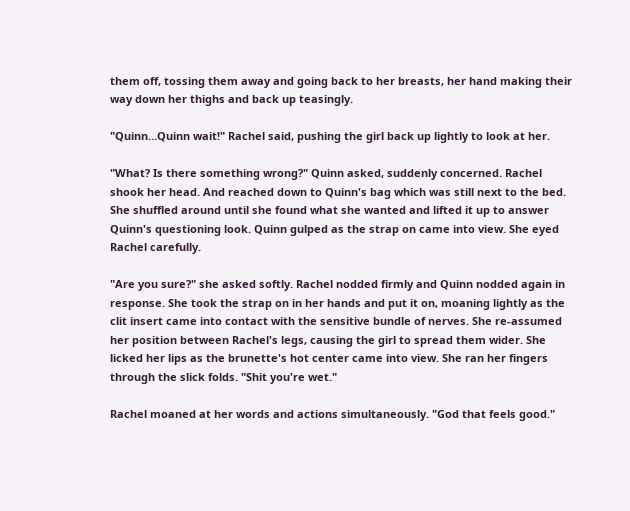them off, tossing them away and going back to her breasts, her hand making their way down her thighs and back up teasingly.

"Quinn…Quinn wait!" Rachel said, pushing the girl back up lightly to look at her.

"What? Is there something wrong?" Quinn asked, suddenly concerned. Rachel shook her head. And reached down to Quinn's bag which was still next to the bed. She shuffled around until she found what she wanted and lifted it up to answer Quinn's questioning look. Quinn gulped as the strap on came into view. She eyed Rachel carefully.

"Are you sure?" she asked softly. Rachel nodded firmly and Quinn nodded again in response. She took the strap on in her hands and put it on, moaning lightly as the clit insert came into contact with the sensitive bundle of nerves. She re-assumed her position between Rachel's legs, causing the girl to spread them wider. She licked her lips as the brunette's hot center came into view. She ran her fingers through the slick folds. "Shit you're wet."

Rachel moaned at her words and actions simultaneously. "God that feels good."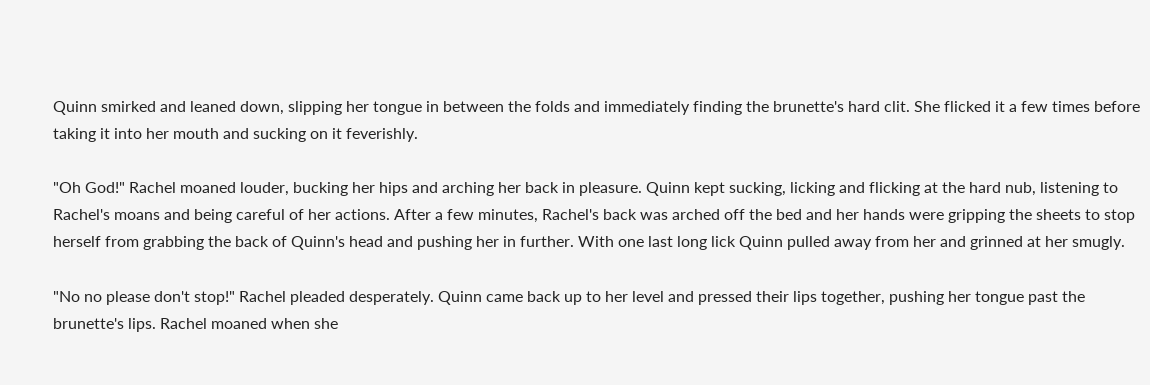Quinn smirked and leaned down, slipping her tongue in between the folds and immediately finding the brunette's hard clit. She flicked it a few times before taking it into her mouth and sucking on it feverishly.

"Oh God!" Rachel moaned louder, bucking her hips and arching her back in pleasure. Quinn kept sucking, licking and flicking at the hard nub, listening to Rachel's moans and being careful of her actions. After a few minutes, Rachel's back was arched off the bed and her hands were gripping the sheets to stop herself from grabbing the back of Quinn's head and pushing her in further. With one last long lick Quinn pulled away from her and grinned at her smugly.

"No no please don't stop!" Rachel pleaded desperately. Quinn came back up to her level and pressed their lips together, pushing her tongue past the brunette's lips. Rachel moaned when she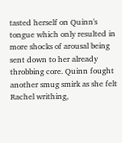tasted herself on Quinn's tongue which only resulted in more shocks of arousal being sent down to her already throbbing core. Quinn fought another smug smirk as she felt Rachel writhing,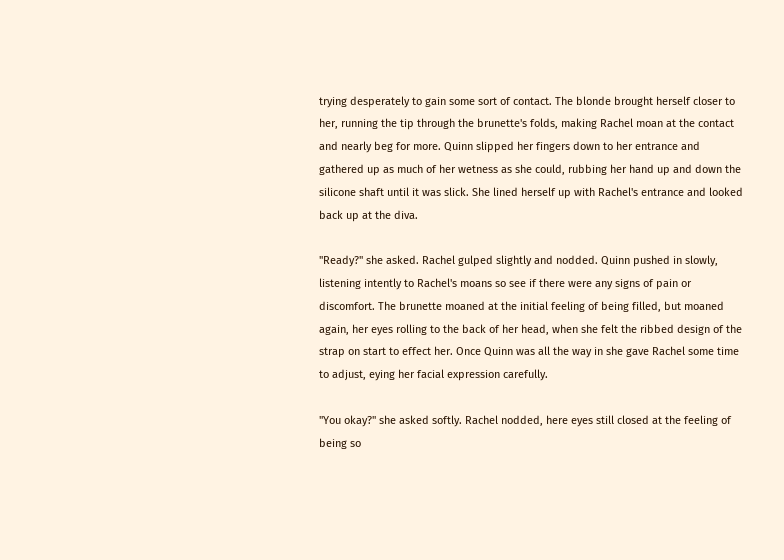trying desperately to gain some sort of contact. The blonde brought herself closer to her, running the tip through the brunette's folds, making Rachel moan at the contact and nearly beg for more. Quinn slipped her fingers down to her entrance and gathered up as much of her wetness as she could, rubbing her hand up and down the silicone shaft until it was slick. She lined herself up with Rachel's entrance and looked back up at the diva.

"Ready?" she asked. Rachel gulped slightly and nodded. Quinn pushed in slowly, listening intently to Rachel's moans so see if there were any signs of pain or discomfort. The brunette moaned at the initial feeling of being filled, but moaned again, her eyes rolling to the back of her head, when she felt the ribbed design of the strap on start to effect her. Once Quinn was all the way in she gave Rachel some time to adjust, eying her facial expression carefully.

"You okay?" she asked softly. Rachel nodded, here eyes still closed at the feeling of being so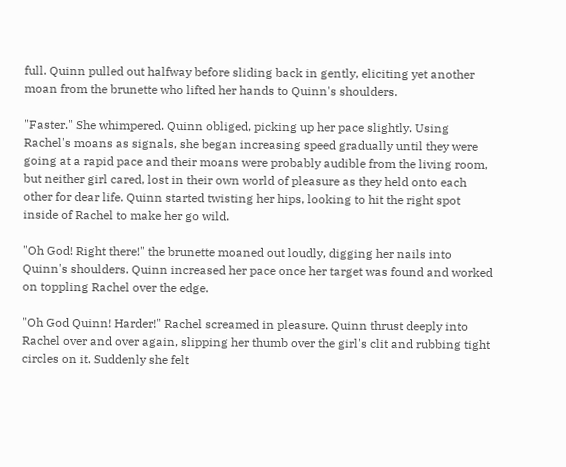full. Quinn pulled out halfway before sliding back in gently, eliciting yet another moan from the brunette who lifted her hands to Quinn's shoulders.

"Faster." She whimpered. Quinn obliged, picking up her pace slightly. Using Rachel's moans as signals, she began increasing speed gradually until they were going at a rapid pace and their moans were probably audible from the living room, but neither girl cared, lost in their own world of pleasure as they held onto each other for dear life. Quinn started twisting her hips, looking to hit the right spot inside of Rachel to make her go wild.

"Oh God! Right there!" the brunette moaned out loudly, digging her nails into Quinn's shoulders. Quinn increased her pace once her target was found and worked on toppling Rachel over the edge.

"Oh God Quinn! Harder!" Rachel screamed in pleasure. Quinn thrust deeply into Rachel over and over again, slipping her thumb over the girl's clit and rubbing tight circles on it. Suddenly she felt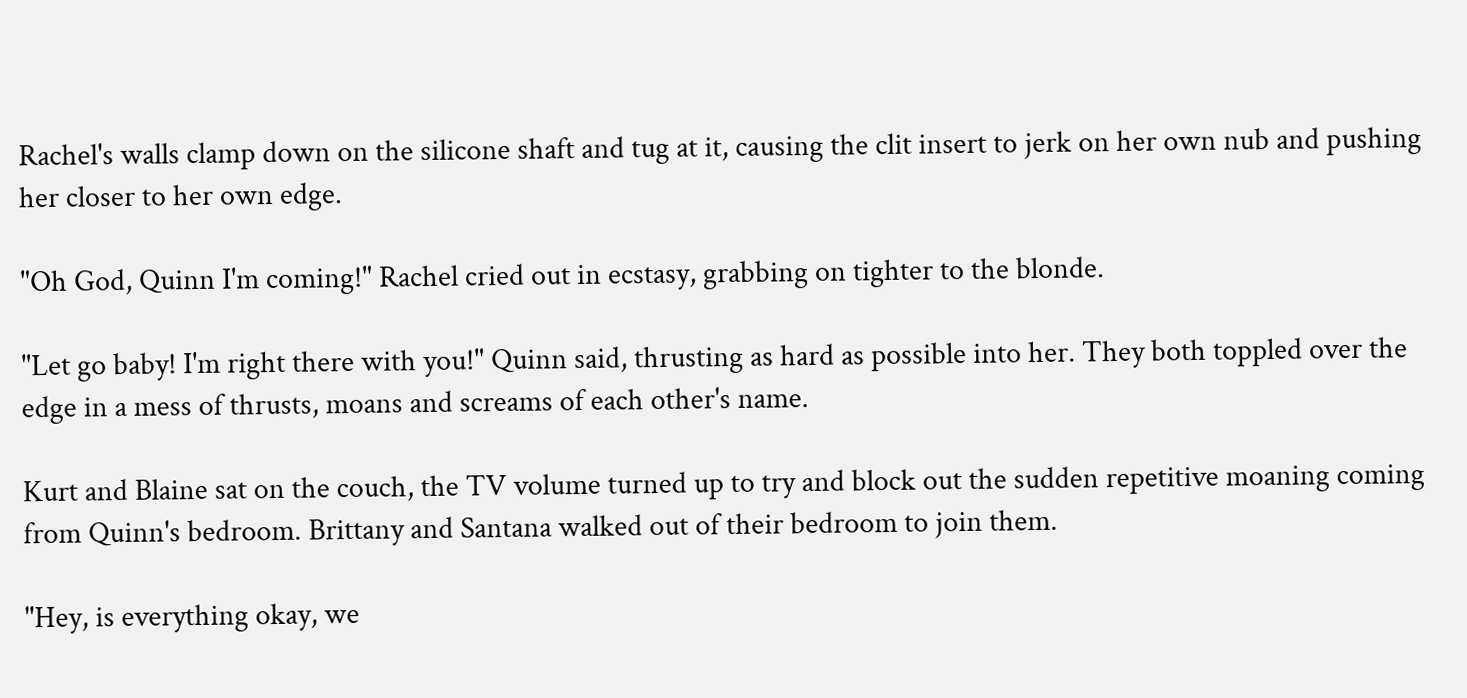Rachel's walls clamp down on the silicone shaft and tug at it, causing the clit insert to jerk on her own nub and pushing her closer to her own edge.

"Oh God, Quinn I'm coming!" Rachel cried out in ecstasy, grabbing on tighter to the blonde.

"Let go baby! I'm right there with you!" Quinn said, thrusting as hard as possible into her. They both toppled over the edge in a mess of thrusts, moans and screams of each other's name.

Kurt and Blaine sat on the couch, the TV volume turned up to try and block out the sudden repetitive moaning coming from Quinn's bedroom. Brittany and Santana walked out of their bedroom to join them.

"Hey, is everything okay, we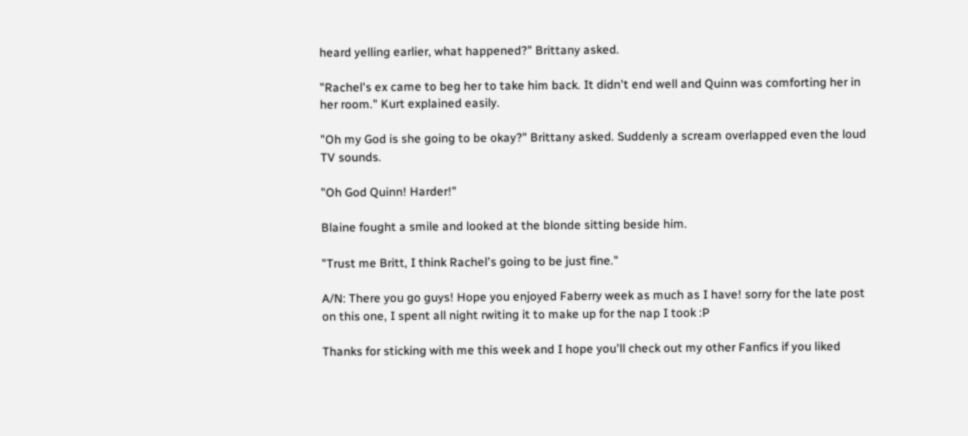heard yelling earlier, what happened?" Brittany asked.

"Rachel's ex came to beg her to take him back. It didn't end well and Quinn was comforting her in her room." Kurt explained easily.

"Oh my God is she going to be okay?" Brittany asked. Suddenly a scream overlapped even the loud TV sounds.

"Oh God Quinn! Harder!"

Blaine fought a smile and looked at the blonde sitting beside him.

"Trust me Britt, I think Rachel's going to be just fine."

A/N: There you go guys! Hope you enjoyed Faberry week as much as I have! sorry for the late post on this one, I spent all night rwiting it to make up for the nap I took :P

Thanks for sticking with me this week and I hope you'll check out my other Fanfics if you liked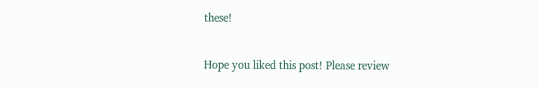these!

Hope you liked this post! Please review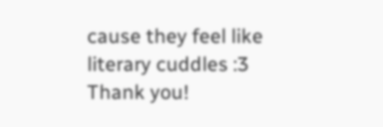cause they feel like literary cuddles :3 Thank you!